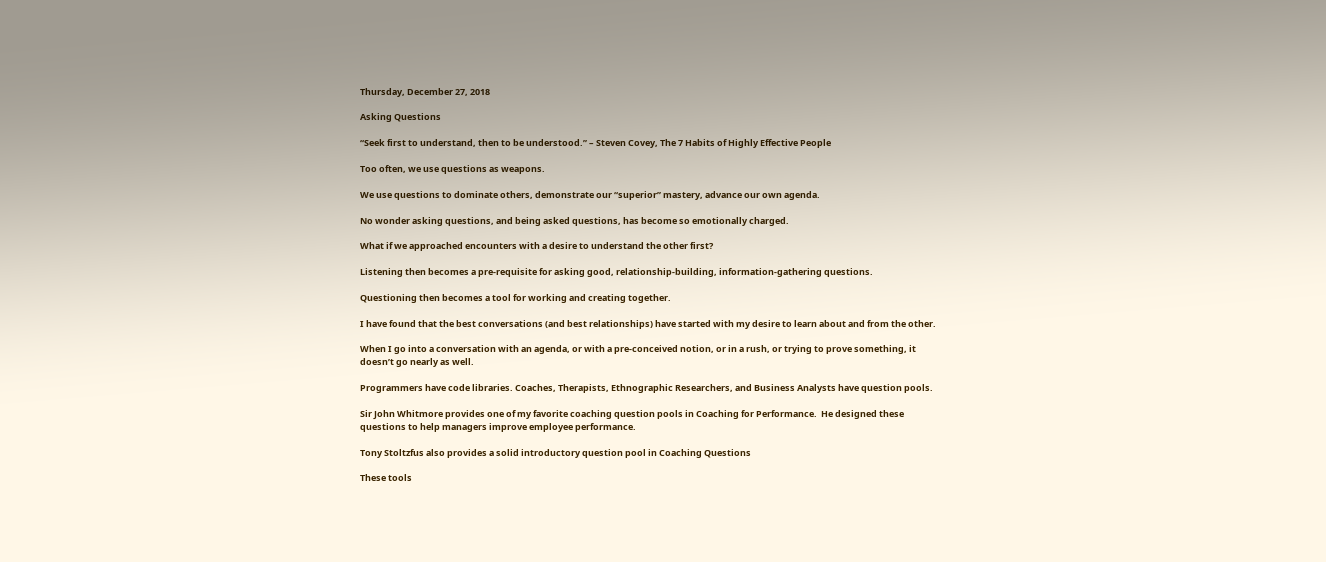Thursday, December 27, 2018

Asking Questions

“Seek first to understand, then to be understood.” – Steven Covey, The 7 Habits of Highly Effective People

Too often, we use questions as weapons.

We use questions to dominate others, demonstrate our “superior” mastery, advance our own agenda.

No wonder asking questions, and being asked questions, has become so emotionally charged.

What if we approached encounters with a desire to understand the other first?

Listening then becomes a pre-requisite for asking good, relationship-building, information-gathering questions.

Questioning then becomes a tool for working and creating together.

I have found that the best conversations (and best relationships) have started with my desire to learn about and from the other.

When I go into a conversation with an agenda, or with a pre-conceived notion, or in a rush, or trying to prove something, it doesn’t go nearly as well.

Programmers have code libraries. Coaches, Therapists, Ethnographic Researchers, and Business Analysts have question pools.

Sir John Whitmore provides one of my favorite coaching question pools in Coaching for Performance.  He designed these questions to help managers improve employee performance.

Tony Stoltzfus also provides a solid introductory question pool in Coaching Questions

These tools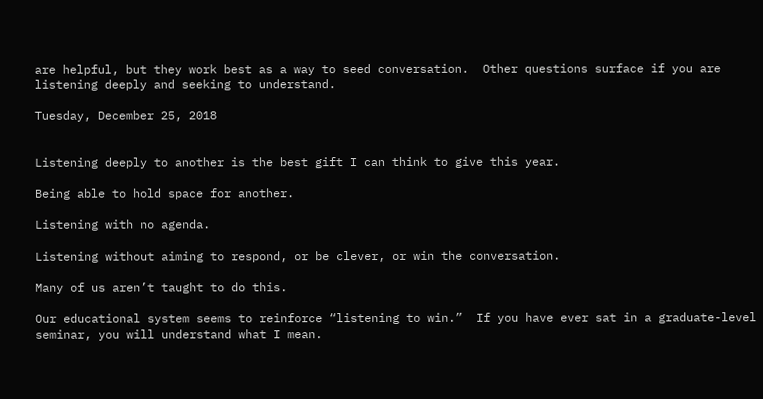are helpful, but they work best as a way to seed conversation.  Other questions surface if you are listening deeply and seeking to understand.

Tuesday, December 25, 2018


Listening deeply to another is the best gift I can think to give this year.

Being able to hold space for another.

Listening with no agenda.

Listening without aiming to respond, or be clever, or win the conversation.

Many of us aren’t taught to do this.

Our educational system seems to reinforce “listening to win.”  If you have ever sat in a graduate-level seminar, you will understand what I mean.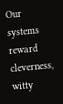Our systems reward cleverness, witty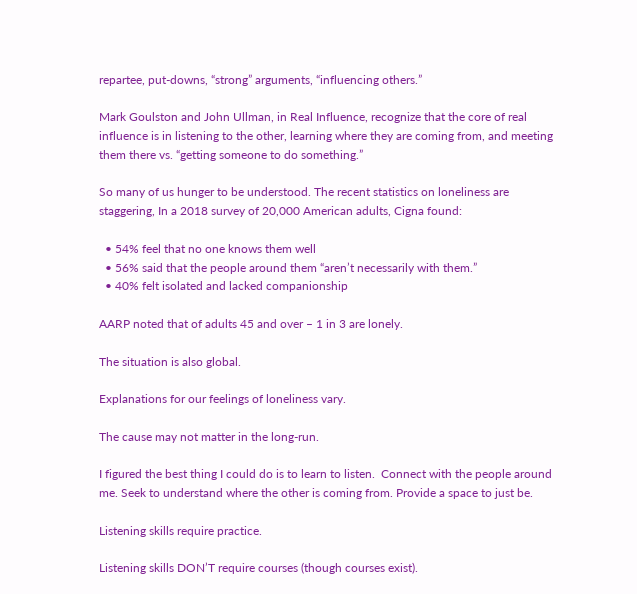repartee, put-downs, “strong” arguments, “influencing others.”

Mark Goulston and John Ullman, in Real Influence, recognize that the core of real influence is in listening to the other, learning where they are coming from, and meeting them there vs. “getting someone to do something.”

So many of us hunger to be understood. The recent statistics on loneliness are staggering, In a 2018 survey of 20,000 American adults, Cigna found:

  • 54% feel that no one knows them well
  • 56% said that the people around them “aren’t necessarily with them.”
  • 40% felt isolated and lacked companionship

AARP noted that of adults 45 and over – 1 in 3 are lonely.

The situation is also global.

Explanations for our feelings of loneliness vary.

The cause may not matter in the long-run.

I figured the best thing I could do is to learn to listen.  Connect with the people around me. Seek to understand where the other is coming from. Provide a space to just be.

Listening skills require practice.

Listening skills DON’T require courses (though courses exist).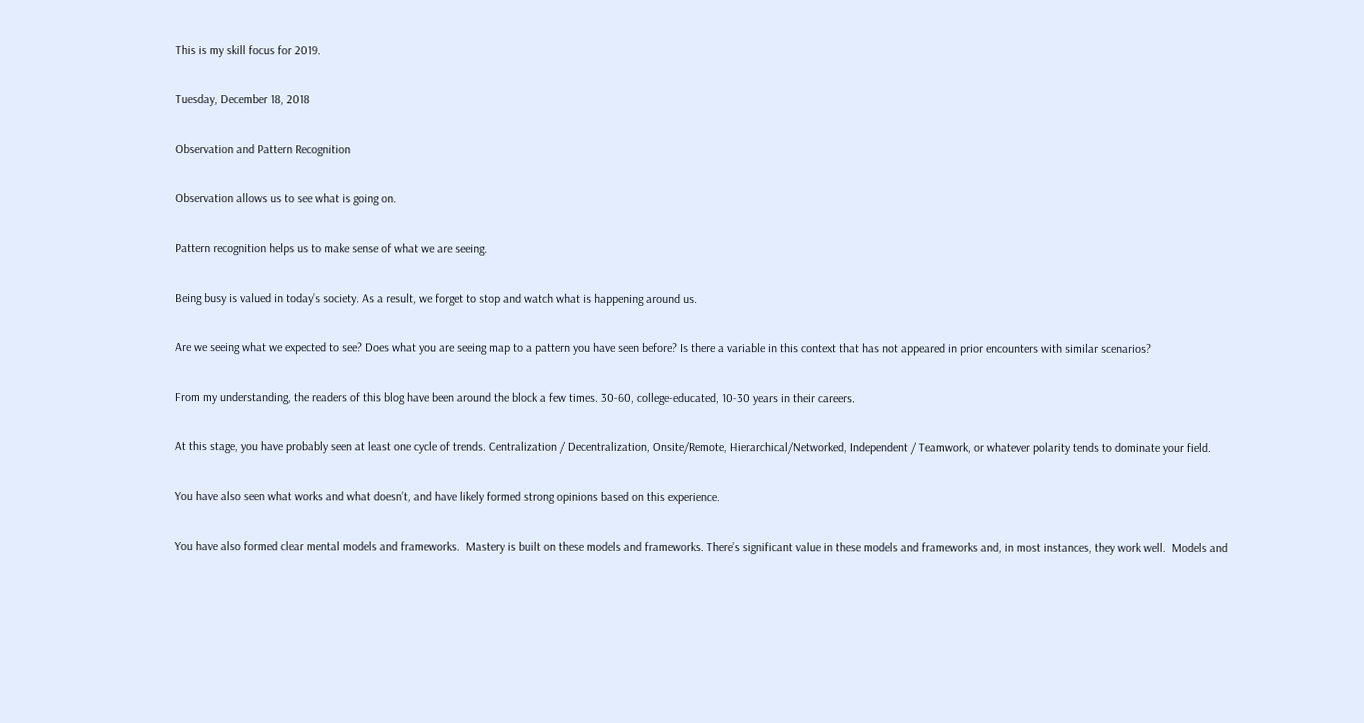This is my skill focus for 2019.

Tuesday, December 18, 2018

Observation and Pattern Recognition

Observation allows us to see what is going on.

Pattern recognition helps us to make sense of what we are seeing.

Being busy is valued in today’s society. As a result, we forget to stop and watch what is happening around us.

Are we seeing what we expected to see? Does what you are seeing map to a pattern you have seen before? Is there a variable in this context that has not appeared in prior encounters with similar scenarios?

From my understanding, the readers of this blog have been around the block a few times. 30-60, college-educated, 10-30 years in their careers.

At this stage, you have probably seen at least one cycle of trends. Centralization / Decentralization, Onsite/Remote, Hierarchical/Networked, Independent / Teamwork, or whatever polarity tends to dominate your field.

You have also seen what works and what doesn’t, and have likely formed strong opinions based on this experience.

You have also formed clear mental models and frameworks.  Mastery is built on these models and frameworks. There’s significant value in these models and frameworks and, in most instances, they work well.  Models and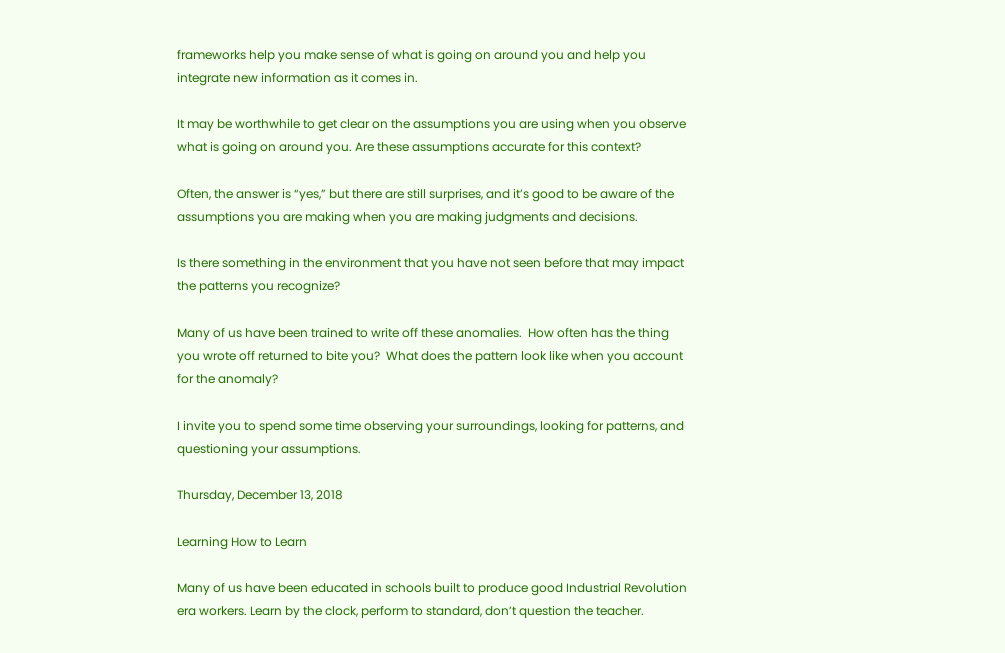frameworks help you make sense of what is going on around you and help you integrate new information as it comes in.

It may be worthwhile to get clear on the assumptions you are using when you observe what is going on around you. Are these assumptions accurate for this context?

Often, the answer is “yes,” but there are still surprises, and it’s good to be aware of the assumptions you are making when you are making judgments and decisions.

Is there something in the environment that you have not seen before that may impact the patterns you recognize?

Many of us have been trained to write off these anomalies.  How often has the thing you wrote off returned to bite you?  What does the pattern look like when you account for the anomaly?

I invite you to spend some time observing your surroundings, looking for patterns, and questioning your assumptions.

Thursday, December 13, 2018

Learning How to Learn

Many of us have been educated in schools built to produce good Industrial Revolution era workers. Learn by the clock, perform to standard, don’t question the teacher.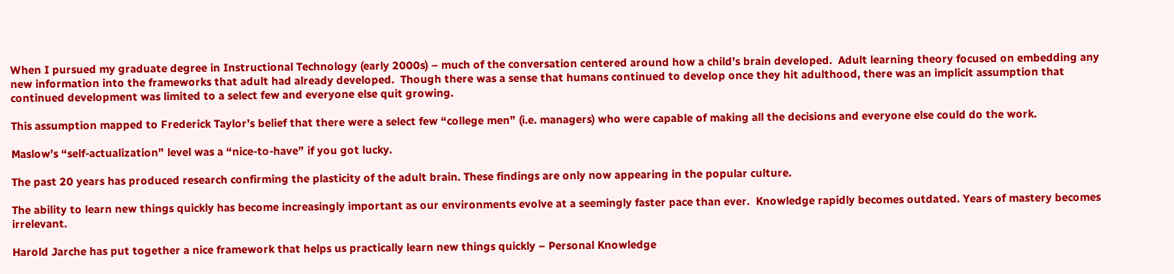When I pursued my graduate degree in Instructional Technology (early 2000s) – much of the conversation centered around how a child’s brain developed.  Adult learning theory focused on embedding any new information into the frameworks that adult had already developed.  Though there was a sense that humans continued to develop once they hit adulthood, there was an implicit assumption that continued development was limited to a select few and everyone else quit growing.

This assumption mapped to Frederick Taylor’s belief that there were a select few “college men” (i.e. managers) who were capable of making all the decisions and everyone else could do the work.

Maslow’s “self-actualization” level was a “nice-to-have” if you got lucky.

The past 20 years has produced research confirming the plasticity of the adult brain. These findings are only now appearing in the popular culture.

The ability to learn new things quickly has become increasingly important as our environments evolve at a seemingly faster pace than ever.  Knowledge rapidly becomes outdated. Years of mastery becomes irrelevant.

Harold Jarche has put together a nice framework that helps us practically learn new things quickly – Personal Knowledge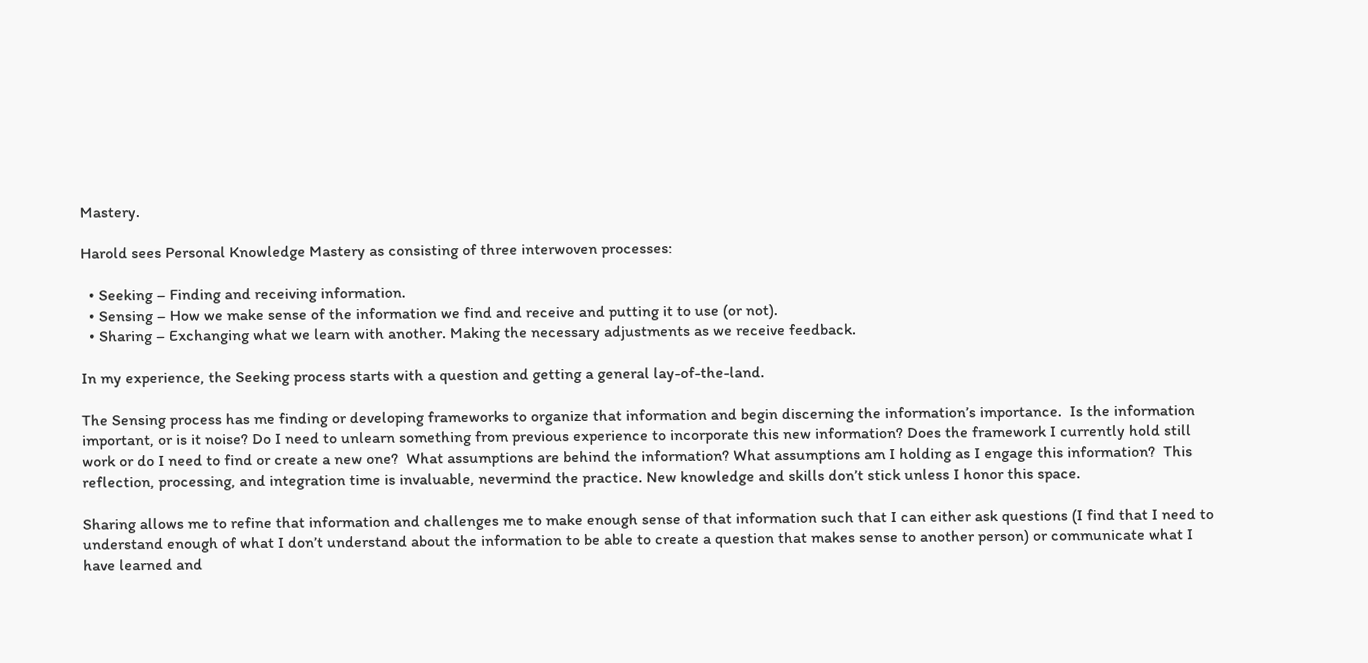Mastery.

Harold sees Personal Knowledge Mastery as consisting of three interwoven processes:

  • Seeking – Finding and receiving information.
  • Sensing – How we make sense of the information we find and receive and putting it to use (or not).
  • Sharing – Exchanging what we learn with another. Making the necessary adjustments as we receive feedback.

In my experience, the Seeking process starts with a question and getting a general lay-of-the-land.

The Sensing process has me finding or developing frameworks to organize that information and begin discerning the information’s importance.  Is the information important, or is it noise? Do I need to unlearn something from previous experience to incorporate this new information? Does the framework I currently hold still work or do I need to find or create a new one?  What assumptions are behind the information? What assumptions am I holding as I engage this information?  This reflection, processing, and integration time is invaluable, nevermind the practice. New knowledge and skills don’t stick unless I honor this space.

Sharing allows me to refine that information and challenges me to make enough sense of that information such that I can either ask questions (I find that I need to understand enough of what I don’t understand about the information to be able to create a question that makes sense to another person) or communicate what I have learned and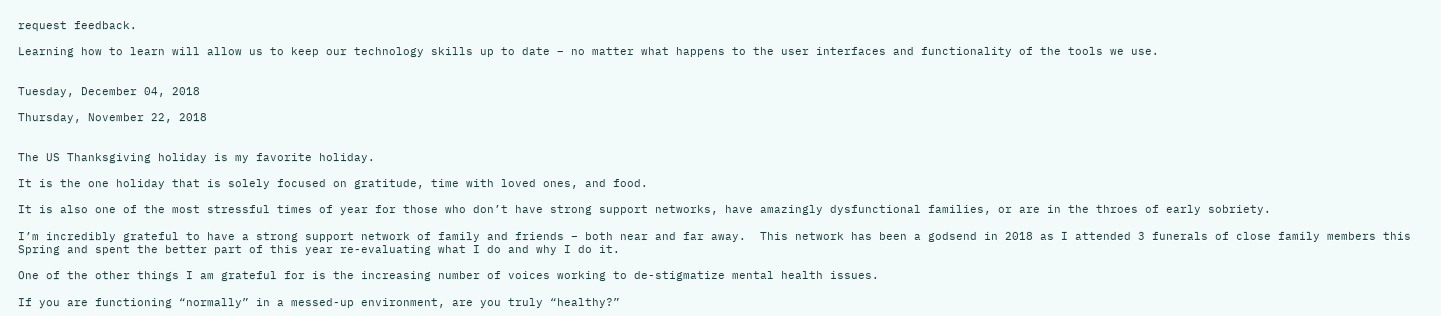request feedback.

Learning how to learn will allow us to keep our technology skills up to date – no matter what happens to the user interfaces and functionality of the tools we use.


Tuesday, December 04, 2018

Thursday, November 22, 2018


The US Thanksgiving holiday is my favorite holiday.

It is the one holiday that is solely focused on gratitude, time with loved ones, and food.

It is also one of the most stressful times of year for those who don’t have strong support networks, have amazingly dysfunctional families, or are in the throes of early sobriety.

I’m incredibly grateful to have a strong support network of family and friends – both near and far away.  This network has been a godsend in 2018 as I attended 3 funerals of close family members this Spring and spent the better part of this year re-evaluating what I do and why I do it.

One of the other things I am grateful for is the increasing number of voices working to de-stigmatize mental health issues.

If you are functioning “normally” in a messed-up environment, are you truly “healthy?”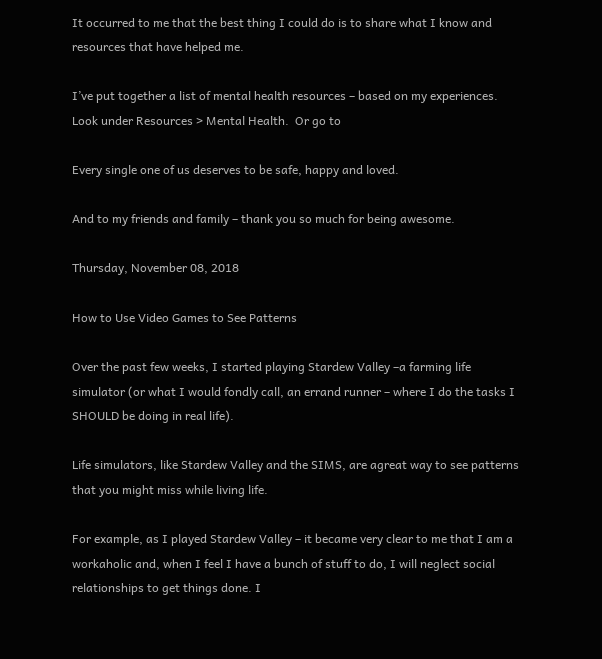It occurred to me that the best thing I could do is to share what I know and resources that have helped me.

I’ve put together a list of mental health resources – based on my experiences. Look under Resources > Mental Health.  Or go to

Every single one of us deserves to be safe, happy and loved.

And to my friends and family – thank you so much for being awesome.

Thursday, November 08, 2018

How to Use Video Games to See Patterns

Over the past few weeks, I started playing Stardew Valley –a farming life simulator (or what I would fondly call, an errand runner – where I do the tasks I SHOULD be doing in real life).

Life simulators, like Stardew Valley and the SIMS, are agreat way to see patterns that you might miss while living life.

For example, as I played Stardew Valley – it became very clear to me that I am a workaholic and, when I feel I have a bunch of stuff to do, I will neglect social relationships to get things done. I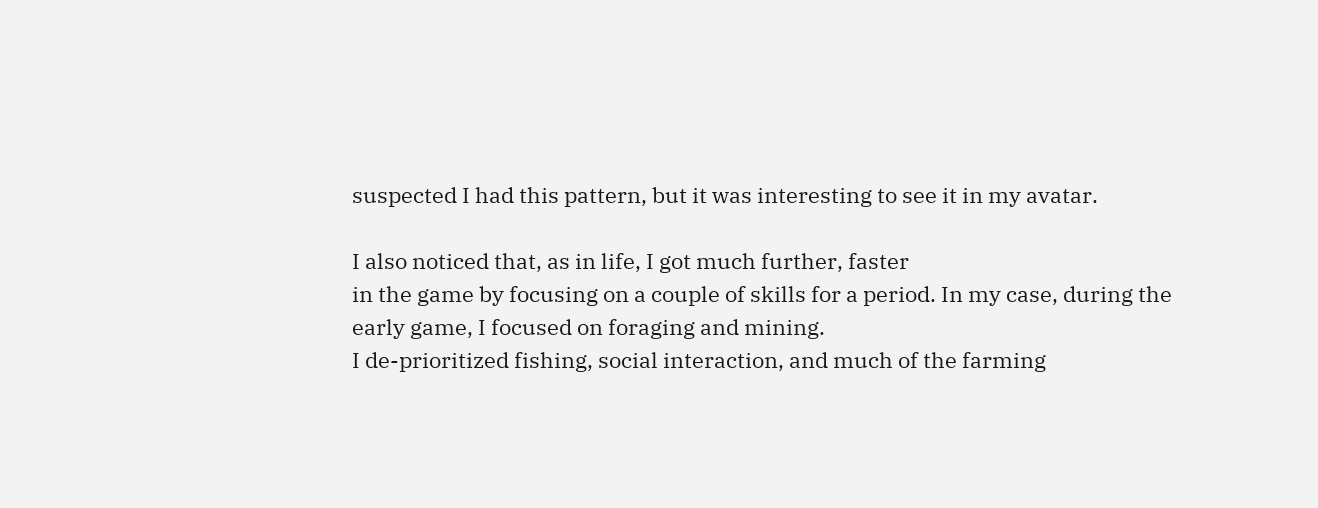suspected I had this pattern, but it was interesting to see it in my avatar.

I also noticed that, as in life, I got much further, faster
in the game by focusing on a couple of skills for a period. In my case, during the
early game, I focused on foraging and mining.
I de-prioritized fishing, social interaction, and much of the farming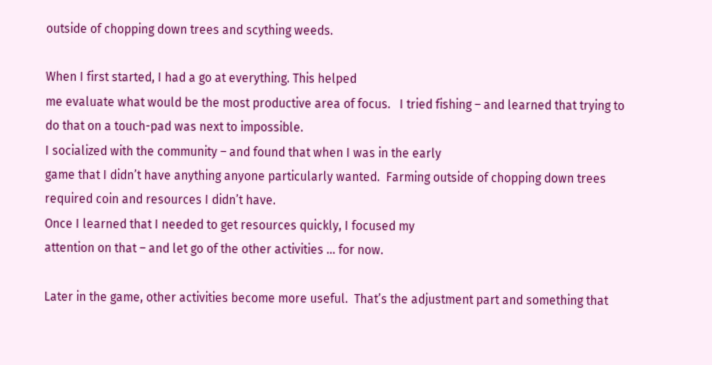outside of chopping down trees and scything weeds.

When I first started, I had a go at everything. This helped
me evaluate what would be the most productive area of focus.   I tried fishing – and learned that trying to
do that on a touch-pad was next to impossible.
I socialized with the community – and found that when I was in the early
game that I didn’t have anything anyone particularly wanted.  Farming outside of chopping down trees
required coin and resources I didn’t have.
Once I learned that I needed to get resources quickly, I focused my
attention on that – and let go of the other activities … for now.

Later in the game, other activities become more useful.  That’s the adjustment part and something that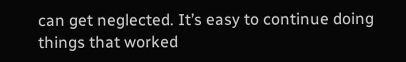can get neglected. It’s easy to continue doing things that worked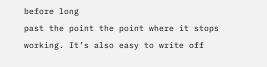before long
past the point the point where it stops working. It’s also easy to write off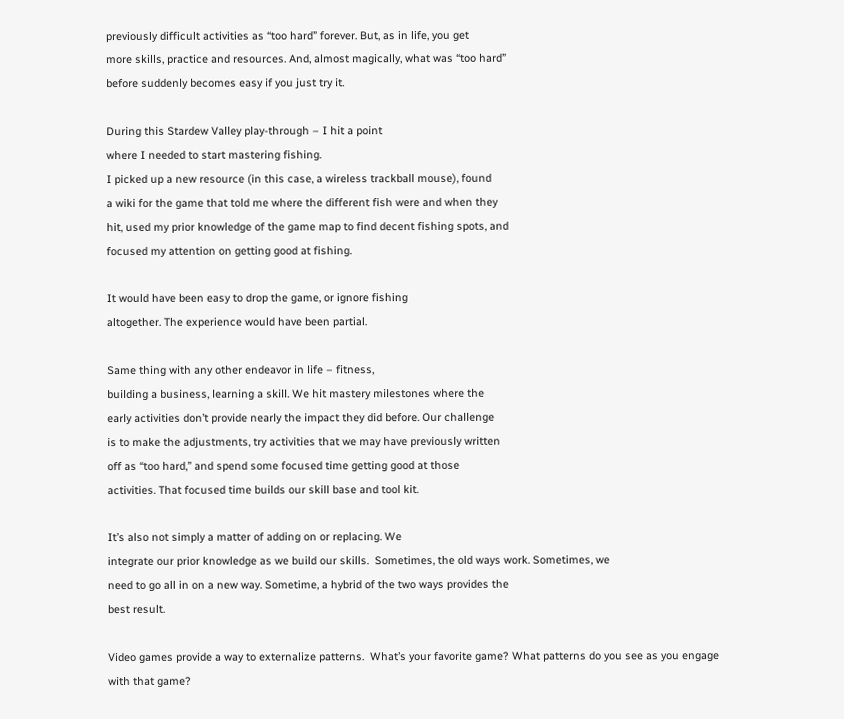previously difficult activities as “too hard” forever. But, as in life, you get
more skills, practice and resources. And, almost magically, what was “too hard”
before suddenly becomes easy if you just try it.

During this Stardew Valley play-through – I hit a point
where I needed to start mastering fishing.
I picked up a new resource (in this case, a wireless trackball mouse), found
a wiki for the game that told me where the different fish were and when they
hit, used my prior knowledge of the game map to find decent fishing spots, and
focused my attention on getting good at fishing.

It would have been easy to drop the game, or ignore fishing
altogether. The experience would have been partial.

Same thing with any other endeavor in life – fitness,
building a business, learning a skill. We hit mastery milestones where the
early activities don’t provide nearly the impact they did before. Our challenge
is to make the adjustments, try activities that we may have previously written
off as “too hard,” and spend some focused time getting good at those
activities. That focused time builds our skill base and tool kit.

It’s also not simply a matter of adding on or replacing. We
integrate our prior knowledge as we build our skills.  Sometimes, the old ways work. Sometimes, we
need to go all in on a new way. Sometime, a hybrid of the two ways provides the
best result.

Video games provide a way to externalize patterns.  What’s your favorite game? What patterns do you see as you engage with that game?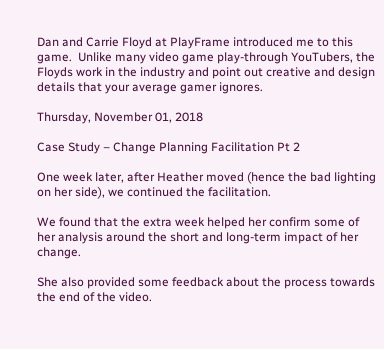Dan and Carrie Floyd at PlayFrame introduced me to this game.  Unlike many video game play-through YouTubers, the Floyds work in the industry and point out creative and design details that your average gamer ignores.

Thursday, November 01, 2018

Case Study – Change Planning Facilitation Pt 2

One week later, after Heather moved (hence the bad lighting on her side), we continued the facilitation.

We found that the extra week helped her confirm some of her analysis around the short and long-term impact of her change.

She also provided some feedback about the process towards the end of the video.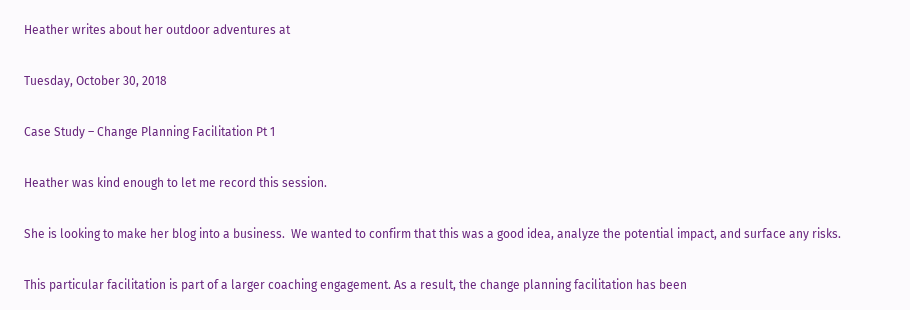Heather writes about her outdoor adventures at

Tuesday, October 30, 2018

Case Study – Change Planning Facilitation Pt 1

Heather was kind enough to let me record this session.

She is looking to make her blog into a business.  We wanted to confirm that this was a good idea, analyze the potential impact, and surface any risks.

This particular facilitation is part of a larger coaching engagement. As a result, the change planning facilitation has been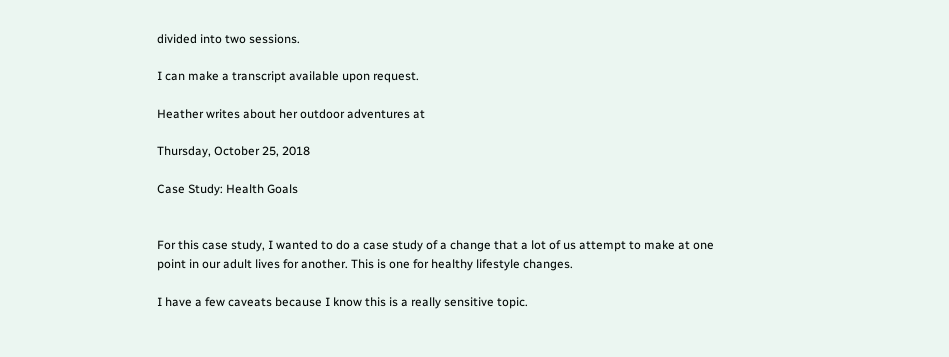divided into two sessions.

I can make a transcript available upon request.

Heather writes about her outdoor adventures at

Thursday, October 25, 2018

Case Study: Health Goals


For this case study, I wanted to do a case study of a change that a lot of us attempt to make at one point in our adult lives for another. This is one for healthy lifestyle changes.

I have a few caveats because I know this is a really sensitive topic.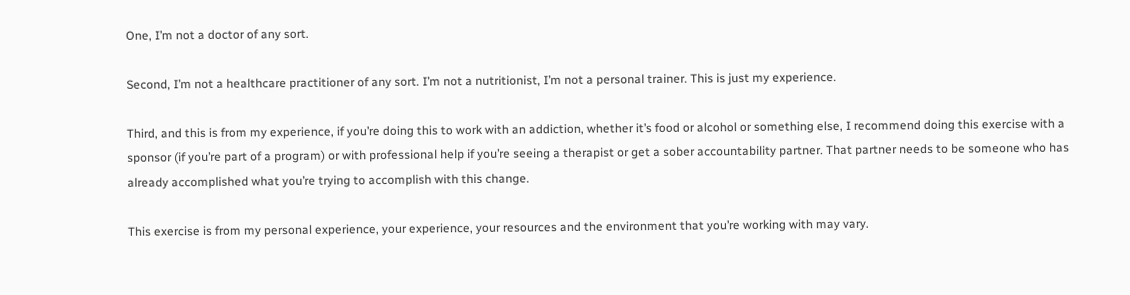One, I’m not a doctor of any sort.

Second, I’m not a healthcare practitioner of any sort. I’m not a nutritionist, I’m not a personal trainer. This is just my experience.

Third, and this is from my experience, if you’re doing this to work with an addiction, whether it’s food or alcohol or something else, I recommend doing this exercise with a sponsor (if you’re part of a program) or with professional help if you’re seeing a therapist or get a sober accountability partner. That partner needs to be someone who has already accomplished what you’re trying to accomplish with this change.

This exercise is from my personal experience, your experience, your resources and the environment that you’re working with may vary.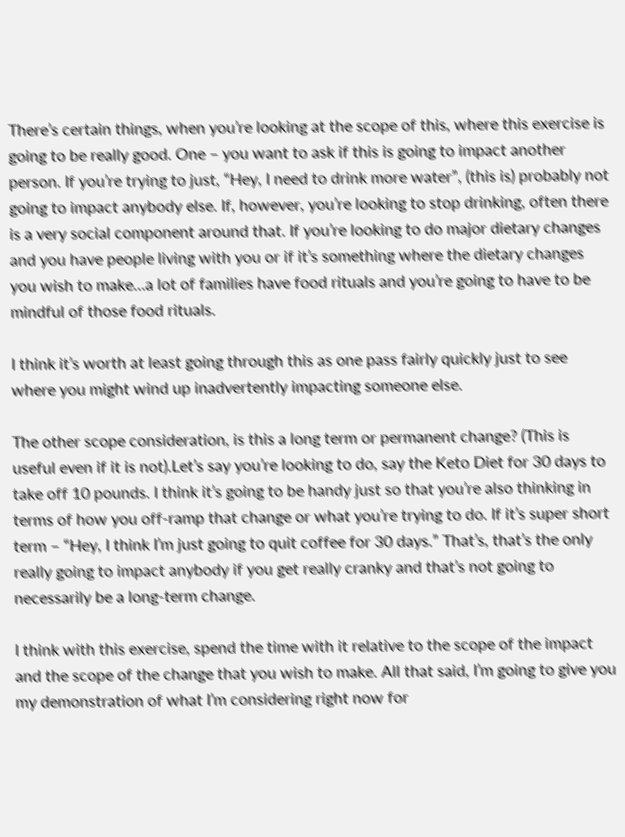There’s certain things, when you’re looking at the scope of this, where this exercise is going to be really good. One – you want to ask if this is going to impact another person. If you’re trying to just, “Hey, I need to drink more water”, (this is) probably not going to impact anybody else. If, however, you’re looking to stop drinking, often there is a very social component around that. If you’re looking to do major dietary changes and you have people living with you or if it’s something where the dietary changes you wish to make…a lot of families have food rituals and you’re going to have to be mindful of those food rituals.

I think it’s worth at least going through this as one pass fairly quickly just to see where you might wind up inadvertently impacting someone else.

The other scope consideration, is this a long term or permanent change? (This is useful even if it is not).Let’s say you’re looking to do, say the Keto Diet for 30 days to take off 10 pounds. I think it’s going to be handy just so that you’re also thinking in terms of how you off-ramp that change or what you’re trying to do. If it’s super short term – “Hey, I think I’m just going to quit coffee for 30 days.” That’s, that’s the only really going to impact anybody if you get really cranky and that’s not going to necessarily be a long-term change.

I think with this exercise, spend the time with it relative to the scope of the impact and the scope of the change that you wish to make. All that said, I’m going to give you my demonstration of what I’m considering right now for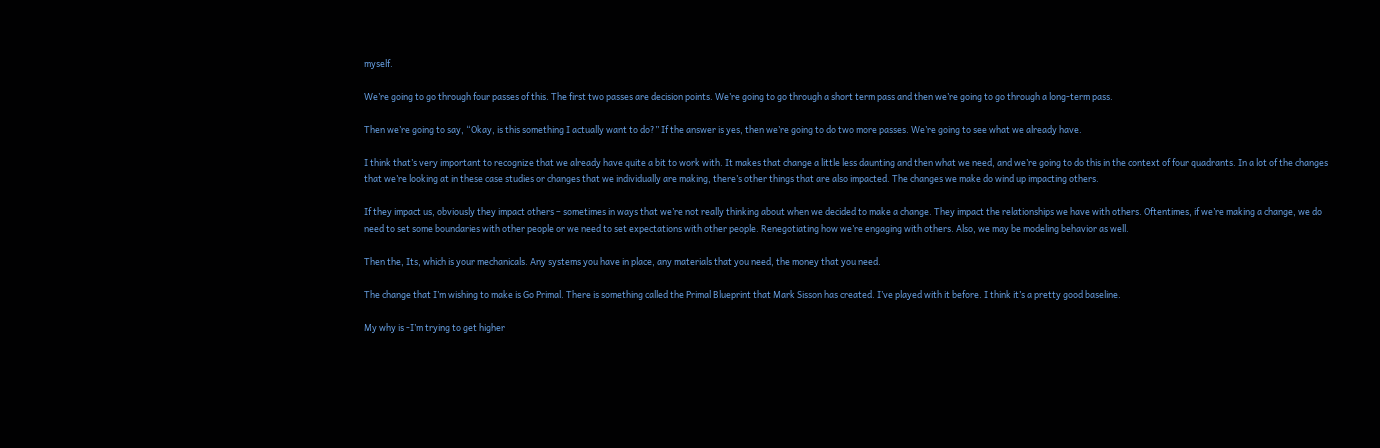myself.

We’re going to go through four passes of this. The first two passes are decision points. We’re going to go through a short term pass and then we’re going to go through a long-term pass.

Then we’re going to say, “Okay, is this something I actually want to do?” If the answer is yes, then we’re going to do two more passes. We’re going to see what we already have.

I think that’s very important to recognize that we already have quite a bit to work with. It makes that change a little less daunting and then what we need, and we’re going to do this in the context of four quadrants. In a lot of the changes that we’re looking at in these case studies or changes that we individually are making, there’s other things that are also impacted. The changes we make do wind up impacting others.

If they impact us, obviously they impact others – sometimes in ways that we’re not really thinking about when we decided to make a change. They impact the relationships we have with others. Oftentimes, if we’re making a change, we do need to set some boundaries with other people or we need to set expectations with other people. Renegotiating how we’re engaging with others. Also, we may be modeling behavior as well.

Then the, Its, which is your mechanicals. Any systems you have in place, any materials that you need, the money that you need.

The change that I’m wishing to make is Go Primal. There is something called the Primal Blueprint that Mark Sisson has created. I’ve played with it before. I think it’s a pretty good baseline.

My why is -I’m trying to get higher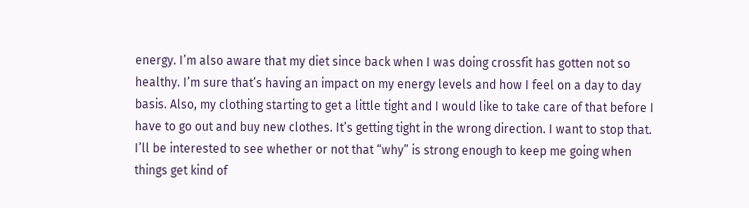energy. I’m also aware that my diet since back when I was doing crossfit has gotten not so healthy. I’m sure that’s having an impact on my energy levels and how I feel on a day to day basis. Also, my clothing starting to get a little tight and I would like to take care of that before I have to go out and buy new clothes. It’s getting tight in the wrong direction. I want to stop that. I’ll be interested to see whether or not that “why” is strong enough to keep me going when things get kind of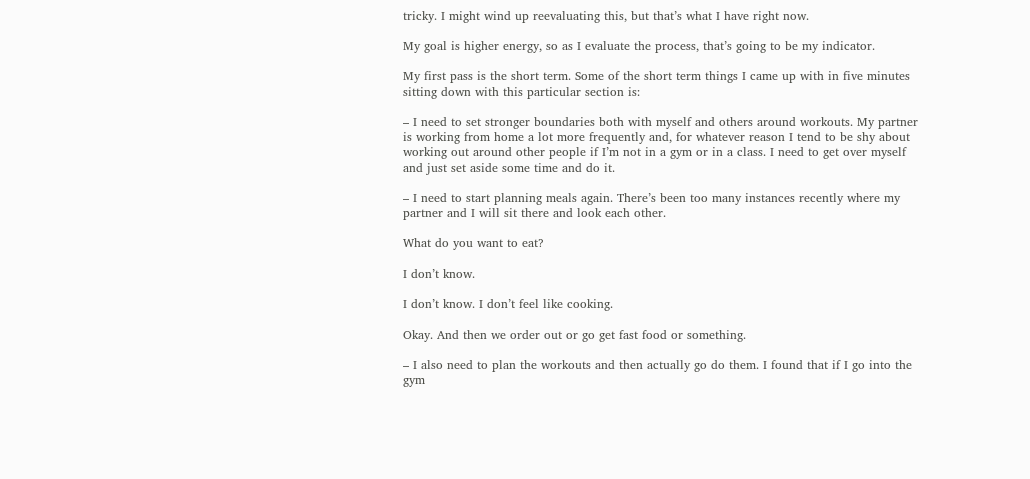tricky. I might wind up reevaluating this, but that’s what I have right now.

My goal is higher energy, so as I evaluate the process, that’s going to be my indicator.

My first pass is the short term. Some of the short term things I came up with in five minutes sitting down with this particular section is:

– I need to set stronger boundaries both with myself and others around workouts. My partner is working from home a lot more frequently and, for whatever reason I tend to be shy about working out around other people if I’m not in a gym or in a class. I need to get over myself and just set aside some time and do it.

– I need to start planning meals again. There’s been too many instances recently where my partner and I will sit there and look each other.

What do you want to eat?

I don’t know.

I don’t know. I don’t feel like cooking.

Okay. And then we order out or go get fast food or something.

– I also need to plan the workouts and then actually go do them. I found that if I go into the gym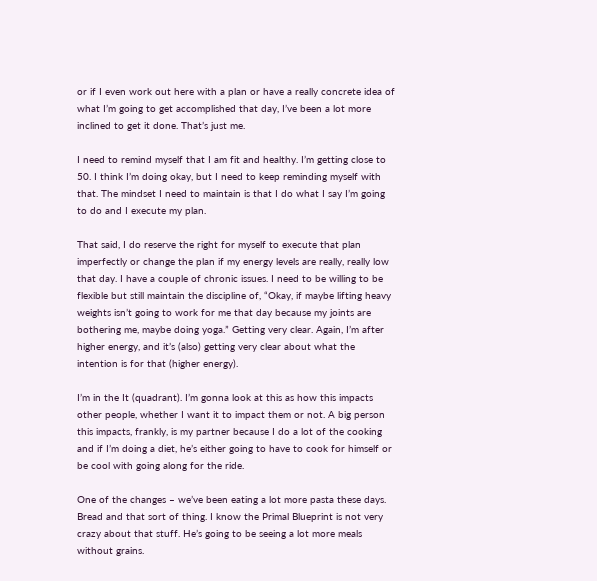or if I even work out here with a plan or have a really concrete idea of what I’m going to get accomplished that day, I’ve been a lot more inclined to get it done. That’s just me.

I need to remind myself that I am fit and healthy. I’m getting close to 50. I think I’m doing okay, but I need to keep reminding myself with that. The mindset I need to maintain is that I do what I say I’m going to do and I execute my plan.

That said, I do reserve the right for myself to execute that plan imperfectly or change the plan if my energy levels are really, really low that day. I have a couple of chronic issues. I need to be willing to be flexible but still maintain the discipline of, “Okay, if maybe lifting heavy weights isn’t going to work for me that day because my joints are bothering me, maybe doing yoga.” Getting very clear. Again, I’m after higher energy, and it’s (also) getting very clear about what the intention is for that (higher energy).

I’m in the It (quadrant). I’m gonna look at this as how this impacts other people, whether I want it to impact them or not. A big person this impacts, frankly, is my partner because I do a lot of the cooking and if I’m doing a diet, he’s either going to have to cook for himself or be cool with going along for the ride.

One of the changes – we’ve been eating a lot more pasta these days. Bread and that sort of thing. I know the Primal Blueprint is not very crazy about that stuff. He’s going to be seeing a lot more meals without grains.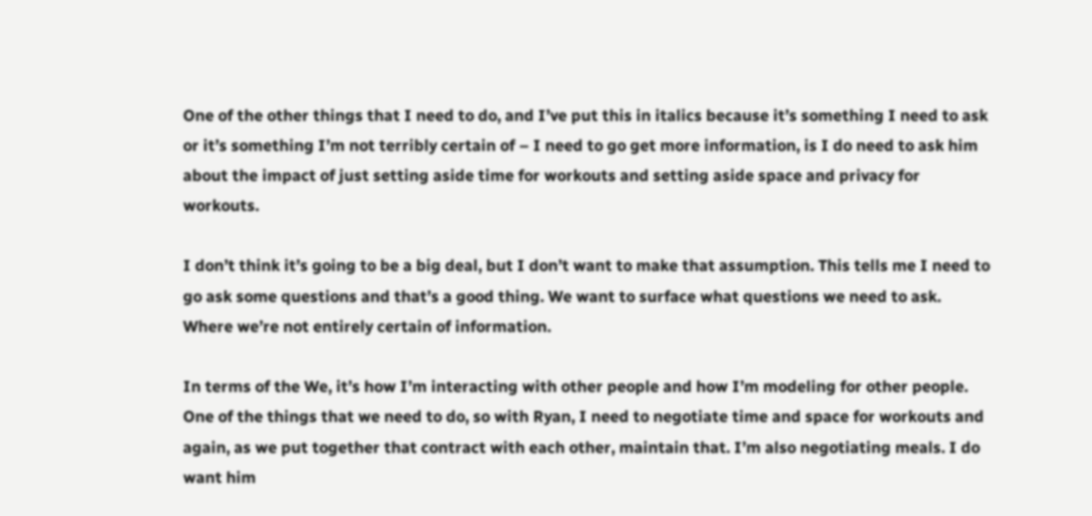One of the other things that I need to do, and I’ve put this in italics because it’s something I need to ask or it’s something I’m not terribly certain of – I need to go get more information, is I do need to ask him about the impact of just setting aside time for workouts and setting aside space and privacy for workouts.

I don’t think it’s going to be a big deal, but I don’t want to make that assumption. This tells me I need to go ask some questions and that’s a good thing. We want to surface what questions we need to ask. Where we’re not entirely certain of information.

In terms of the We, it’s how I’m interacting with other people and how I’m modeling for other people. One of the things that we need to do, so with Ryan, I need to negotiate time and space for workouts and again, as we put together that contract with each other, maintain that. I’m also negotiating meals. I do want him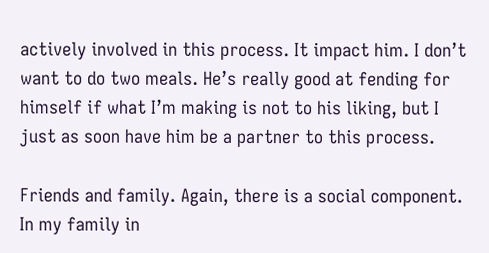actively involved in this process. It impact him. I don’t want to do two meals. He’s really good at fending for himself if what I’m making is not to his liking, but I just as soon have him be a partner to this process.

Friends and family. Again, there is a social component. In my family in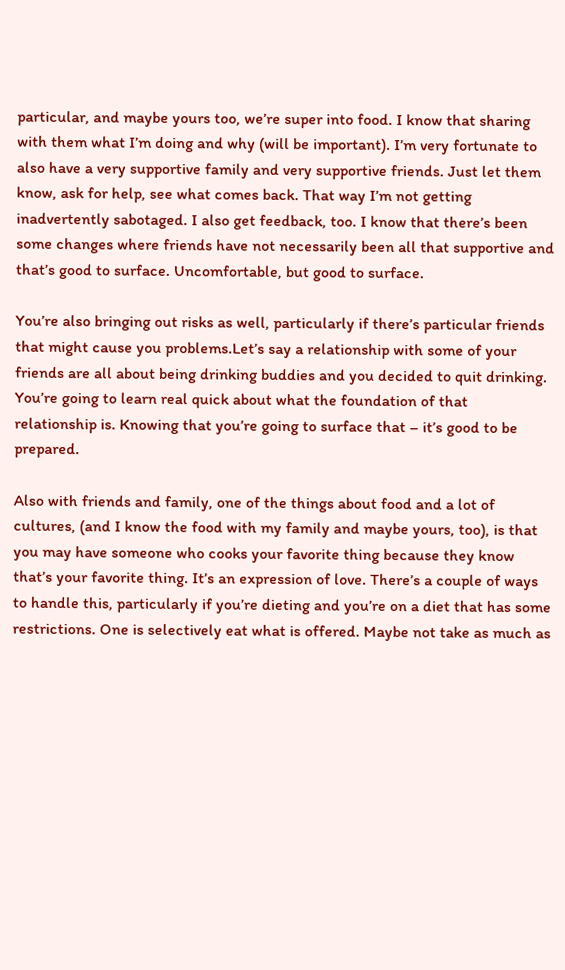particular, and maybe yours too, we’re super into food. I know that sharing with them what I’m doing and why (will be important). I’m very fortunate to also have a very supportive family and very supportive friends. Just let them know, ask for help, see what comes back. That way I’m not getting inadvertently sabotaged. I also get feedback, too. I know that there’s been some changes where friends have not necessarily been all that supportive and that’s good to surface. Uncomfortable, but good to surface.

You’re also bringing out risks as well, particularly if there’s particular friends that might cause you problems.Let’s say a relationship with some of your friends are all about being drinking buddies and you decided to quit drinking. You’re going to learn real quick about what the foundation of that relationship is. Knowing that you’re going to surface that – it’s good to be prepared.

Also with friends and family, one of the things about food and a lot of cultures, (and I know the food with my family and maybe yours, too), is that you may have someone who cooks your favorite thing because they know that’s your favorite thing. It’s an expression of love. There’s a couple of ways to handle this, particularly if you’re dieting and you’re on a diet that has some restrictions. One is selectively eat what is offered. Maybe not take as much as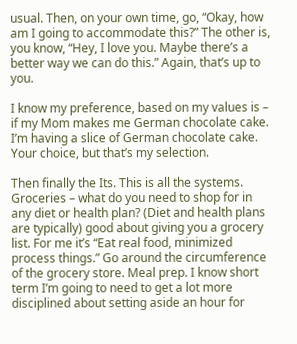usual. Then, on your own time, go, “Okay, how am I going to accommodate this?” The other is, you know, “Hey, I love you. Maybe there’s a better way we can do this.” Again, that’s up to you.

I know my preference, based on my values is – if my Mom makes me German chocolate cake. I’m having a slice of German chocolate cake. Your choice, but that’s my selection.

Then finally the Its. This is all the systems. Groceries – what do you need to shop for in any diet or health plan? (Diet and health plans are typically) good about giving you a grocery list. For me it’s “Eat real food, minimized process things.” Go around the circumference of the grocery store. Meal prep. I know short term I’m going to need to get a lot more disciplined about setting aside an hour for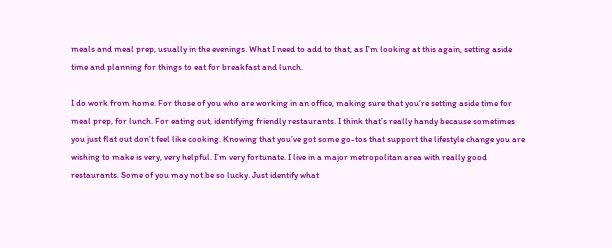meals and meal prep, usually in the evenings. What I need to add to that, as I’m looking at this again, setting aside time and planning for things to eat for breakfast and lunch.

I do work from home. For those of you who are working in an office, making sure that you’re setting aside time for meal prep, for lunch. For eating out, identifying friendly restaurants. I think that’s really handy because sometimes you just flat out don’t feel like cooking. Knowing that you’ve got some go-tos that support the lifestyle change you are wishing to make is very, very helpful. I’m very fortunate. I live in a major metropolitan area with really good restaurants. Some of you may not be so lucky. Just identify what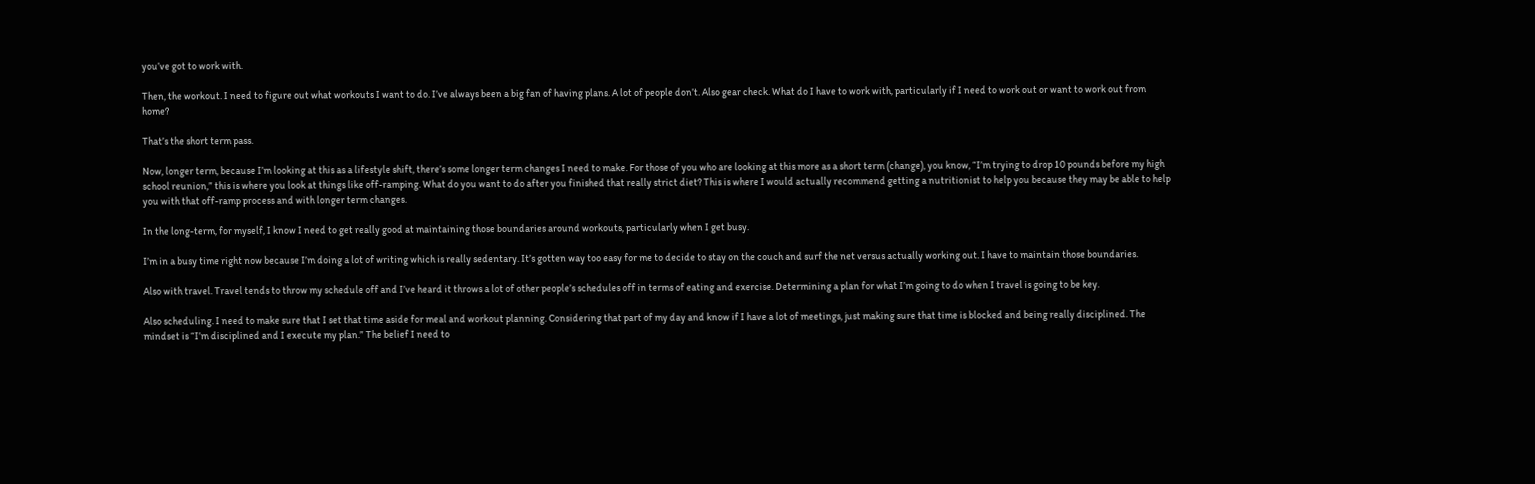you’ve got to work with.

Then, the workout. I need to figure out what workouts I want to do. I’ve always been a big fan of having plans. A lot of people don’t. Also gear check. What do I have to work with, particularly if I need to work out or want to work out from home?

That’s the short term pass.

Now, longer term, because I’m looking at this as a lifestyle shift, there’s some longer term changes I need to make. For those of you who are looking at this more as a short term (change), you know, “I’m trying to drop 10 pounds before my high school reunion,” this is where you look at things like off-ramping. What do you want to do after you finished that really strict diet? This is where I would actually recommend getting a nutritionist to help you because they may be able to help you with that off-ramp process and with longer term changes.

In the long-term, for myself, I know I need to get really good at maintaining those boundaries around workouts, particularly when I get busy.

I’m in a busy time right now because I’m doing a lot of writing which is really sedentary. It’s gotten way too easy for me to decide to stay on the couch and surf the net versus actually working out. I have to maintain those boundaries.

Also with travel. Travel tends to throw my schedule off and I’ve heard it throws a lot of other people’s schedules off in terms of eating and exercise. Determining a plan for what I’m going to do when I travel is going to be key.

Also scheduling. I need to make sure that I set that time aside for meal and workout planning. Considering that part of my day and know if I have a lot of meetings, just making sure that time is blocked and being really disciplined. The mindset is “I’m disciplined and I execute my plan.” The belief I need to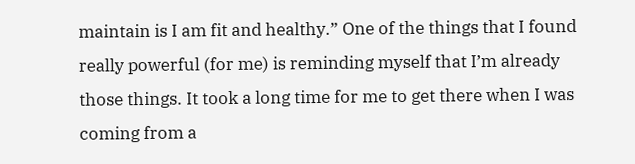maintain is I am fit and healthy.” One of the things that I found really powerful (for me) is reminding myself that I’m already those things. It took a long time for me to get there when I was coming from a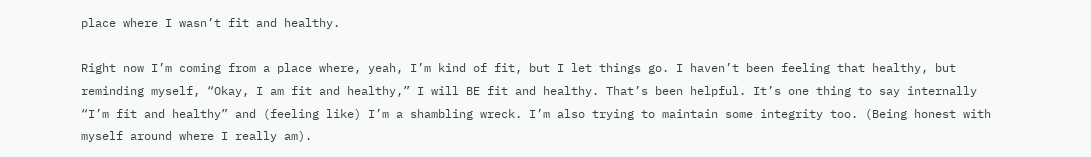place where I wasn’t fit and healthy.

Right now I’m coming from a place where, yeah, I’m kind of fit, but I let things go. I haven’t been feeling that healthy, but reminding myself, “Okay, I am fit and healthy,” I will BE fit and healthy. That’s been helpful. It’s one thing to say internally “I’m fit and healthy” and (feeling like) I’m a shambling wreck. I’m also trying to maintain some integrity too. (Being honest with myself around where I really am).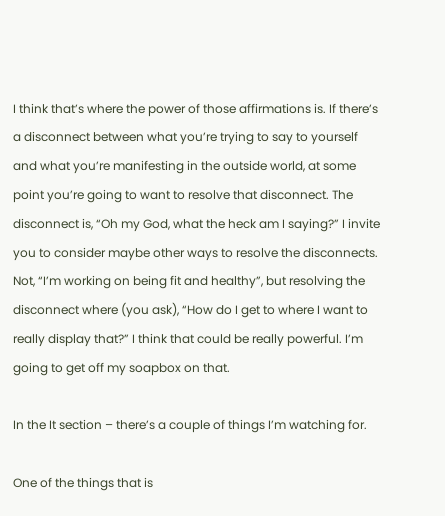I think that’s where the power of those affirmations is. If there’s a disconnect between what you’re trying to say to yourself and what you’re manifesting in the outside world, at some point you’re going to want to resolve that disconnect. The disconnect is, “Oh my God, what the heck am I saying?” I invite you to consider maybe other ways to resolve the disconnects. Not, “I’m working on being fit and healthy”, but resolving the disconnect where (you ask), “How do I get to where I want to really display that?” I think that could be really powerful. I’m going to get off my soapbox on that.

In the It section – there’s a couple of things I’m watching for.

One of the things that is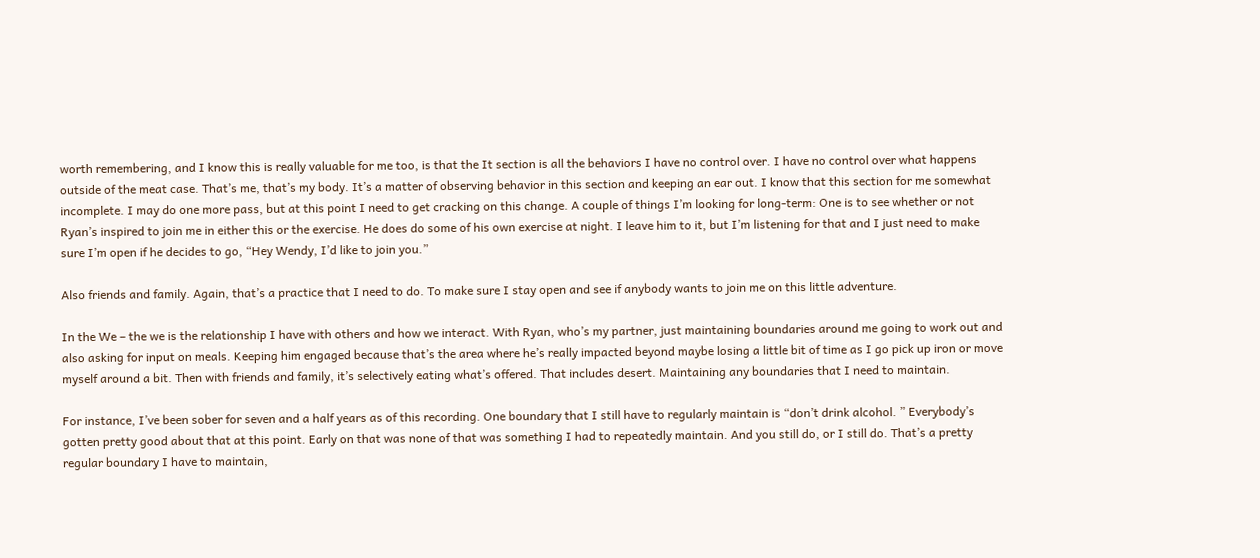worth remembering, and I know this is really valuable for me too, is that the It section is all the behaviors I have no control over. I have no control over what happens outside of the meat case. That’s me, that’s my body. It’s a matter of observing behavior in this section and keeping an ear out. I know that this section for me somewhat incomplete. I may do one more pass, but at this point I need to get cracking on this change. A couple of things I’m looking for long-term: One is to see whether or not Ryan’s inspired to join me in either this or the exercise. He does do some of his own exercise at night. I leave him to it, but I’m listening for that and I just need to make sure I’m open if he decides to go, “Hey Wendy, I’d like to join you.”

Also friends and family. Again, that’s a practice that I need to do. To make sure I stay open and see if anybody wants to join me on this little adventure.

In the We – the we is the relationship I have with others and how we interact. With Ryan, who’s my partner, just maintaining boundaries around me going to work out and also asking for input on meals. Keeping him engaged because that’s the area where he’s really impacted beyond maybe losing a little bit of time as I go pick up iron or move myself around a bit. Then with friends and family, it’s selectively eating what’s offered. That includes desert. Maintaining any boundaries that I need to maintain.

For instance, I’ve been sober for seven and a half years as of this recording. One boundary that I still have to regularly maintain is “don’t drink alcohol. ” Everybody’s gotten pretty good about that at this point. Early on that was none of that was something I had to repeatedly maintain. And you still do, or I still do. That’s a pretty regular boundary I have to maintain,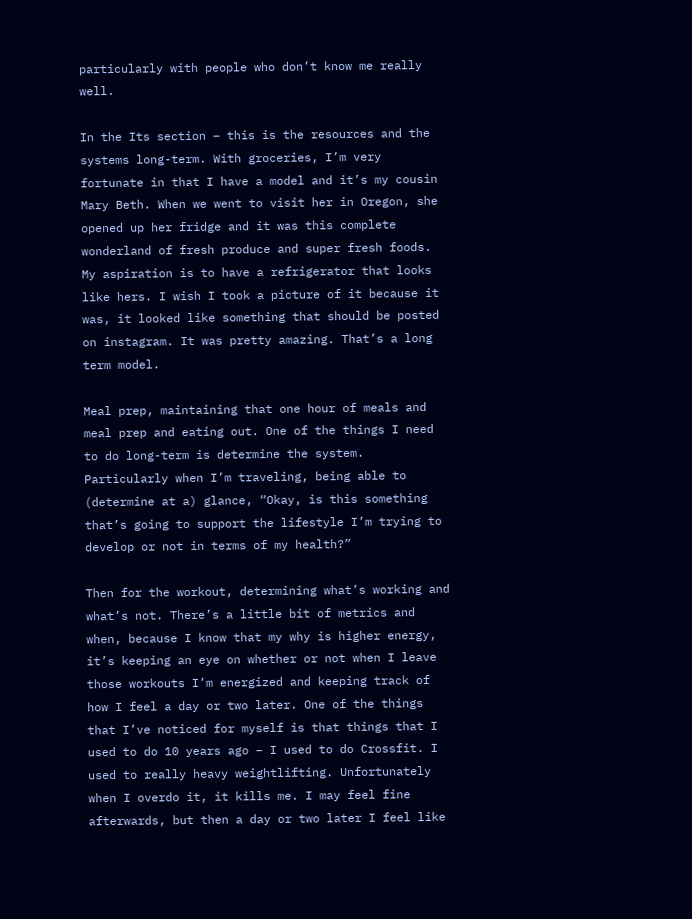particularly with people who don’t know me really well.

In the Its section – this is the resources and the systems long-term. With groceries, I’m very fortunate in that I have a model and it’s my cousin Mary Beth. When we went to visit her in Oregon, she opened up her fridge and it was this complete wonderland of fresh produce and super fresh foods. My aspiration is to have a refrigerator that looks like hers. I wish I took a picture of it because it was, it looked like something that should be posted on instagram. It was pretty amazing. That’s a long term model.

Meal prep, maintaining that one hour of meals and meal prep and eating out. One of the things I need to do long-term is determine the system. Particularly when I’m traveling, being able to (determine at a) glance, “Okay, is this something that’s going to support the lifestyle I’m trying to develop or not in terms of my health?”

Then for the workout, determining what’s working and what’s not. There’s a little bit of metrics and when, because I know that my why is higher energy, it’s keeping an eye on whether or not when I leave those workouts I’m energized and keeping track of how I feel a day or two later. One of the things that I’ve noticed for myself is that things that I used to do 10 years ago – I used to do Crossfit. I used to really heavy weightlifting. Unfortunately when I overdo it, it kills me. I may feel fine afterwards, but then a day or two later I feel like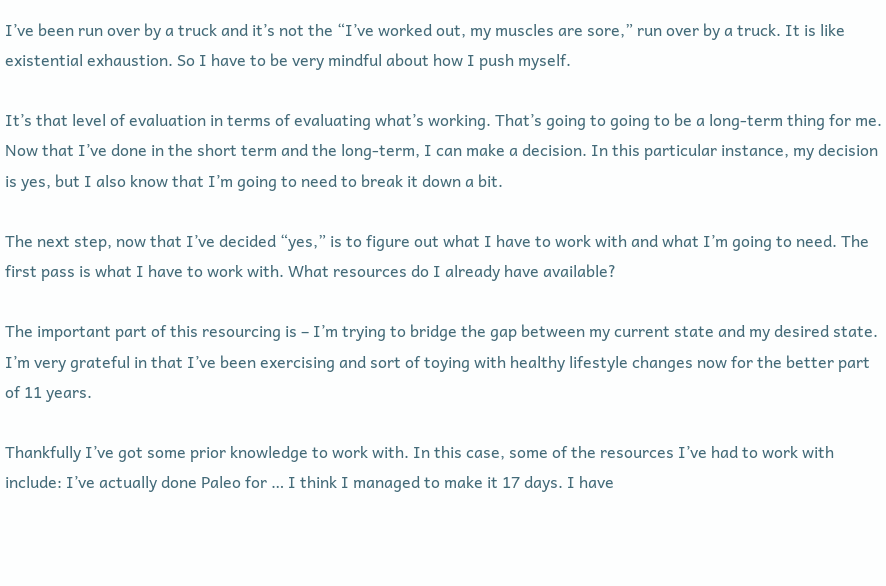I’ve been run over by a truck and it’s not the “I’ve worked out, my muscles are sore,” run over by a truck. It is like existential exhaustion. So I have to be very mindful about how I push myself.

It’s that level of evaluation in terms of evaluating what’s working. That’s going to going to be a long-term thing for me. Now that I’ve done in the short term and the long-term, I can make a decision. In this particular instance, my decision is yes, but I also know that I’m going to need to break it down a bit.

The next step, now that I’ve decided “yes,” is to figure out what I have to work with and what I’m going to need. The first pass is what I have to work with. What resources do I already have available?

The important part of this resourcing is – I’m trying to bridge the gap between my current state and my desired state. I’m very grateful in that I’ve been exercising and sort of toying with healthy lifestyle changes now for the better part of 11 years.

Thankfully I’ve got some prior knowledge to work with. In this case, some of the resources I’ve had to work with include: I’ve actually done Paleo for … I think I managed to make it 17 days. I have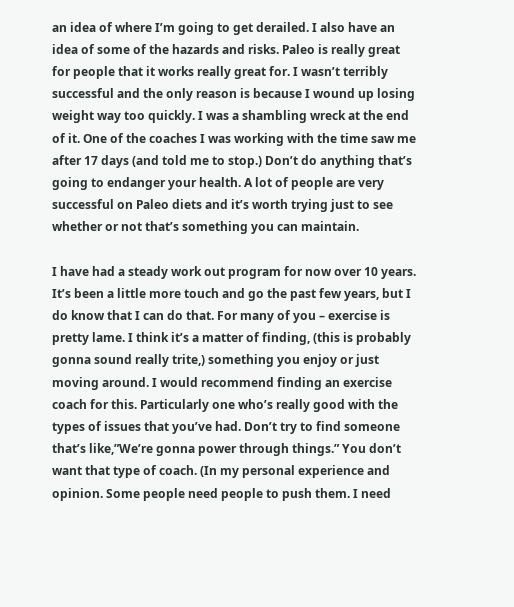an idea of where I’m going to get derailed. I also have an idea of some of the hazards and risks. Paleo is really great for people that it works really great for. I wasn’t terribly successful and the only reason is because I wound up losing weight way too quickly. I was a shambling wreck at the end of it. One of the coaches I was working with the time saw me after 17 days (and told me to stop.) Don’t do anything that’s going to endanger your health. A lot of people are very successful on Paleo diets and it’s worth trying just to see whether or not that’s something you can maintain.

I have had a steady work out program for now over 10 years. It’s been a little more touch and go the past few years, but I do know that I can do that. For many of you – exercise is pretty lame. I think it’s a matter of finding, (this is probably gonna sound really trite,) something you enjoy or just moving around. I would recommend finding an exercise coach for this. Particularly one who’s really good with the types of issues that you’ve had. Don’t try to find someone that’s like,”We’re gonna power through things.” You don’t want that type of coach. (In my personal experience and opinion. Some people need people to push them. I need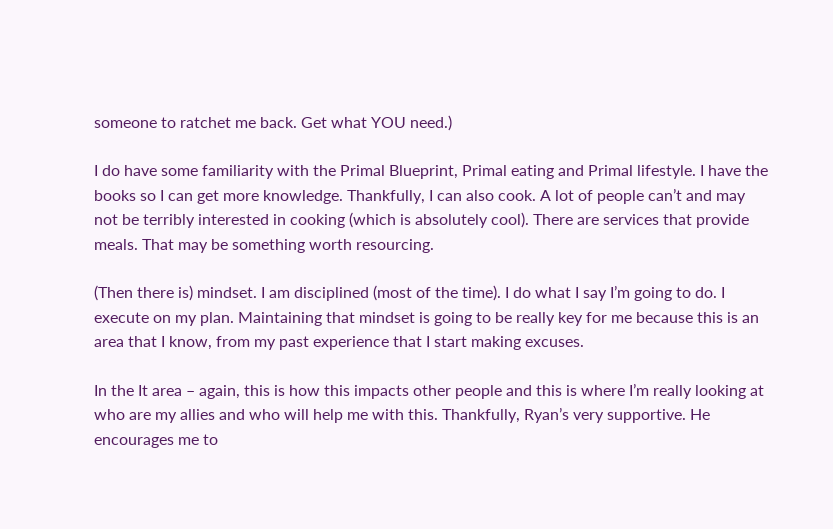someone to ratchet me back. Get what YOU need.)

I do have some familiarity with the Primal Blueprint, Primal eating and Primal lifestyle. I have the books so I can get more knowledge. Thankfully, I can also cook. A lot of people can’t and may not be terribly interested in cooking (which is absolutely cool). There are services that provide meals. That may be something worth resourcing.

(Then there is) mindset. I am disciplined (most of the time). I do what I say I’m going to do. I execute on my plan. Maintaining that mindset is going to be really key for me because this is an area that I know, from my past experience that I start making excuses.

In the It area – again, this is how this impacts other people and this is where I’m really looking at who are my allies and who will help me with this. Thankfully, Ryan’s very supportive. He encourages me to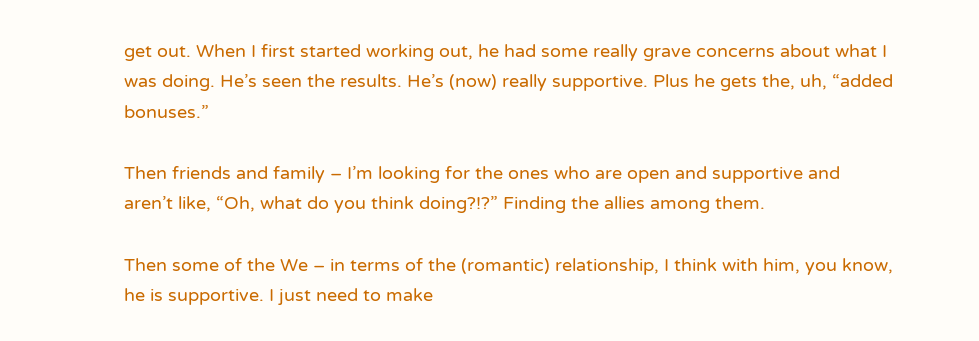get out. When I first started working out, he had some really grave concerns about what I was doing. He’s seen the results. He’s (now) really supportive. Plus he gets the, uh, “added bonuses.”

Then friends and family – I’m looking for the ones who are open and supportive and aren’t like, “Oh, what do you think doing?!?” Finding the allies among them.

Then some of the We – in terms of the (romantic) relationship, I think with him, you know, he is supportive. I just need to make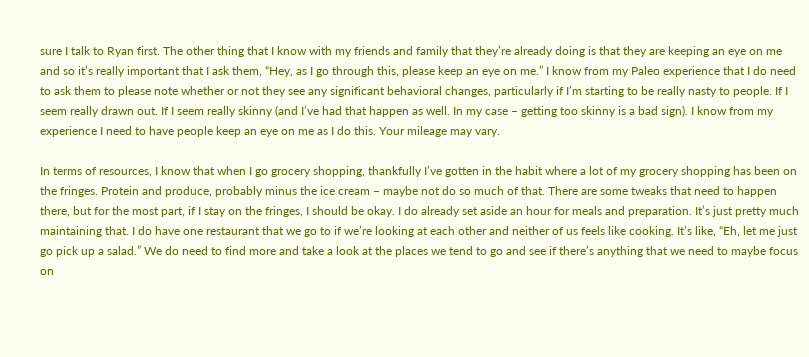sure I talk to Ryan first. The other thing that I know with my friends and family that they’re already doing is that they are keeping an eye on me and so it’s really important that I ask them, “Hey, as I go through this, please keep an eye on me.” I know from my Paleo experience that I do need to ask them to please note whether or not they see any significant behavioral changes, particularly if I’m starting to be really nasty to people. If I seem really drawn out. If I seem really skinny (and I’ve had that happen as well. In my case – getting too skinny is a bad sign). I know from my experience I need to have people keep an eye on me as I do this. Your mileage may vary.

In terms of resources, I know that when I go grocery shopping, thankfully I’ve gotten in the habit where a lot of my grocery shopping has been on the fringes. Protein and produce, probably minus the ice cream – maybe not do so much of that. There are some tweaks that need to happen there, but for the most part, if I stay on the fringes, I should be okay. I do already set aside an hour for meals and preparation. It’s just pretty much maintaining that. I do have one restaurant that we go to if we’re looking at each other and neither of us feels like cooking. It’s like, “Eh, let me just go pick up a salad.” We do need to find more and take a look at the places we tend to go and see if there’s anything that we need to maybe focus on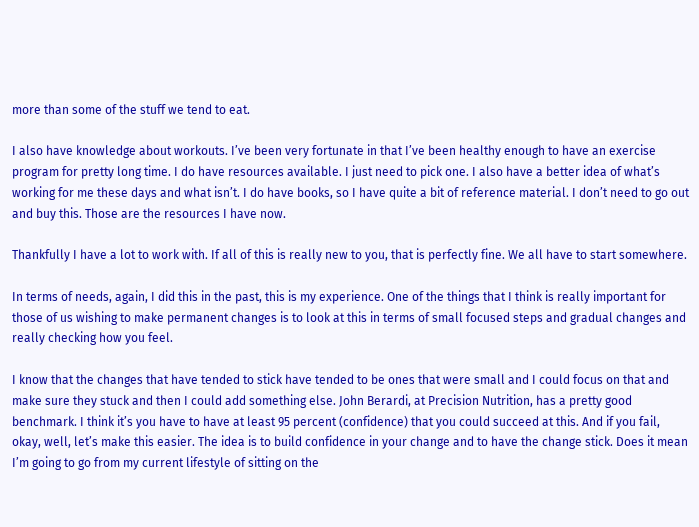more than some of the stuff we tend to eat.

I also have knowledge about workouts. I’ve been very fortunate in that I’ve been healthy enough to have an exercise program for pretty long time. I do have resources available. I just need to pick one. I also have a better idea of what’s working for me these days and what isn’t. I do have books, so I have quite a bit of reference material. I don’t need to go out and buy this. Those are the resources I have now.

Thankfully I have a lot to work with. If all of this is really new to you, that is perfectly fine. We all have to start somewhere.

In terms of needs, again, I did this in the past, this is my experience. One of the things that I think is really important for those of us wishing to make permanent changes is to look at this in terms of small focused steps and gradual changes and really checking how you feel.

I know that the changes that have tended to stick have tended to be ones that were small and I could focus on that and make sure they stuck and then I could add something else. John Berardi, at Precision Nutrition, has a pretty good benchmark. I think it’s you have to have at least 95 percent (confidence) that you could succeed at this. And if you fail, okay, well, let’s make this easier. The idea is to build confidence in your change and to have the change stick. Does it mean I’m going to go from my current lifestyle of sitting on the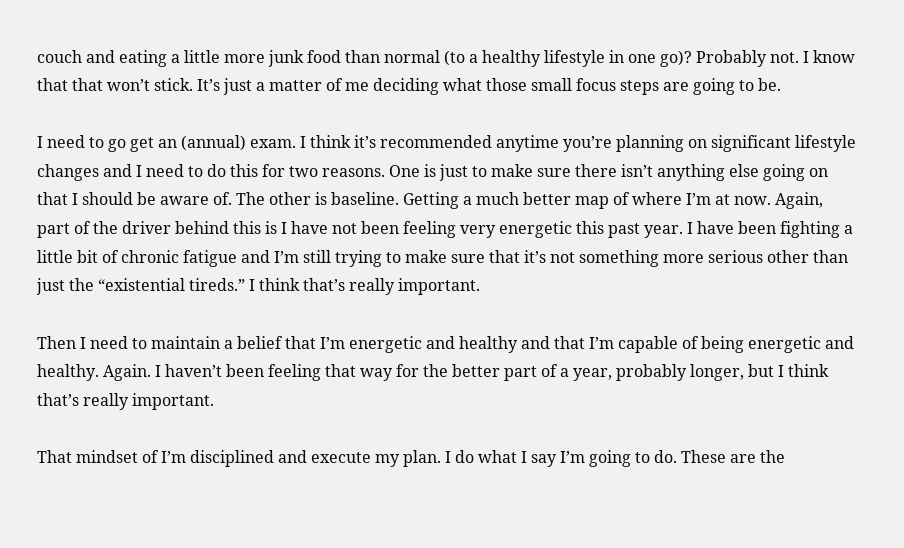couch and eating a little more junk food than normal (to a healthy lifestyle in one go)? Probably not. I know that that won’t stick. It’s just a matter of me deciding what those small focus steps are going to be.

I need to go get an (annual) exam. I think it’s recommended anytime you’re planning on significant lifestyle changes and I need to do this for two reasons. One is just to make sure there isn’t anything else going on that I should be aware of. The other is baseline. Getting a much better map of where I’m at now. Again, part of the driver behind this is I have not been feeling very energetic this past year. I have been fighting a little bit of chronic fatigue and I’m still trying to make sure that it’s not something more serious other than just the “existential tireds.” I think that’s really important.

Then I need to maintain a belief that I’m energetic and healthy and that I’m capable of being energetic and healthy. Again. I haven’t been feeling that way for the better part of a year, probably longer, but I think that’s really important.

That mindset of I’m disciplined and execute my plan. I do what I say I’m going to do. These are the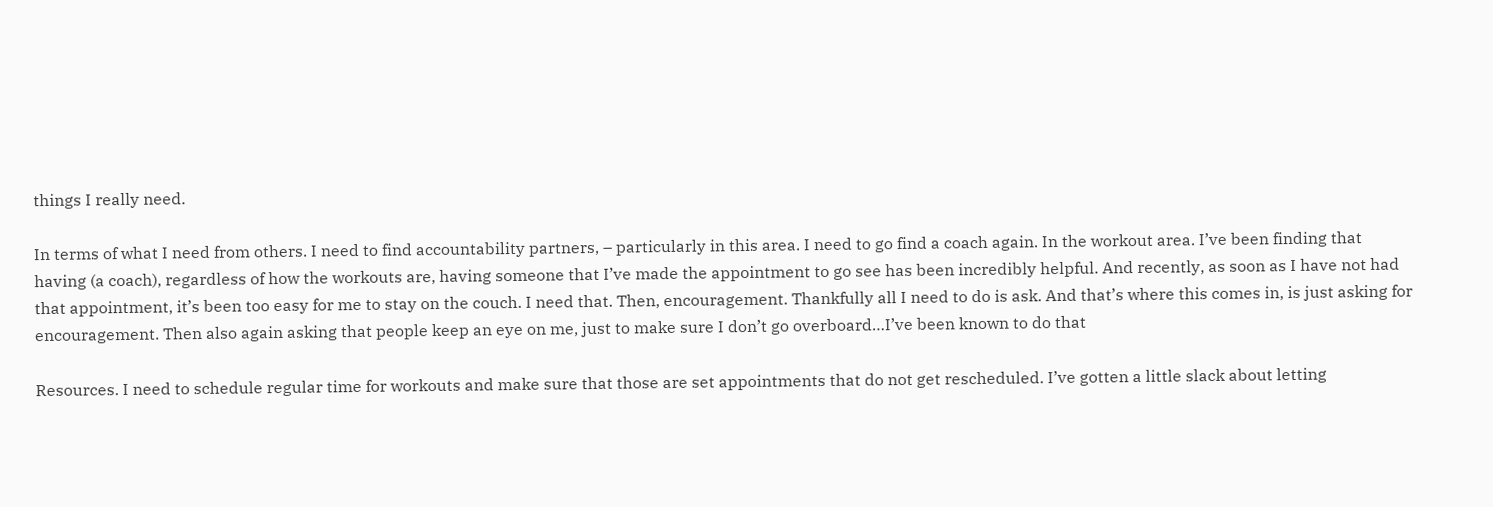things I really need.

In terms of what I need from others. I need to find accountability partners, – particularly in this area. I need to go find a coach again. In the workout area. I’ve been finding that having (a coach), regardless of how the workouts are, having someone that I’ve made the appointment to go see has been incredibly helpful. And recently, as soon as I have not had that appointment, it’s been too easy for me to stay on the couch. I need that. Then, encouragement. Thankfully all I need to do is ask. And that’s where this comes in, is just asking for encouragement. Then also again asking that people keep an eye on me, just to make sure I don’t go overboard…I’ve been known to do that

Resources. I need to schedule regular time for workouts and make sure that those are set appointments that do not get rescheduled. I’ve gotten a little slack about letting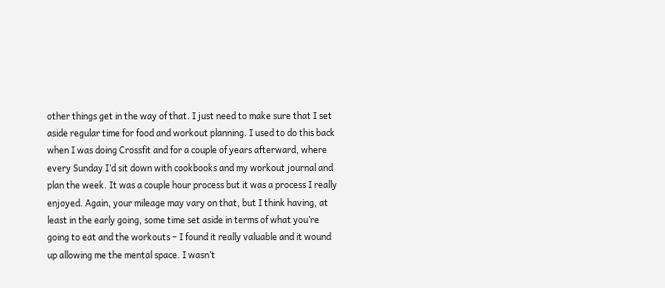other things get in the way of that. I just need to make sure that I set aside regular time for food and workout planning. I used to do this back when I was doing Crossfit and for a couple of years afterward, where every Sunday I’d sit down with cookbooks and my workout journal and plan the week. It was a couple hour process but it was a process I really enjoyed. Again, your mileage may vary on that, but I think having, at least in the early going, some time set aside in terms of what you’re going to eat and the workouts – I found it really valuable and it wound up allowing me the mental space. I wasn’t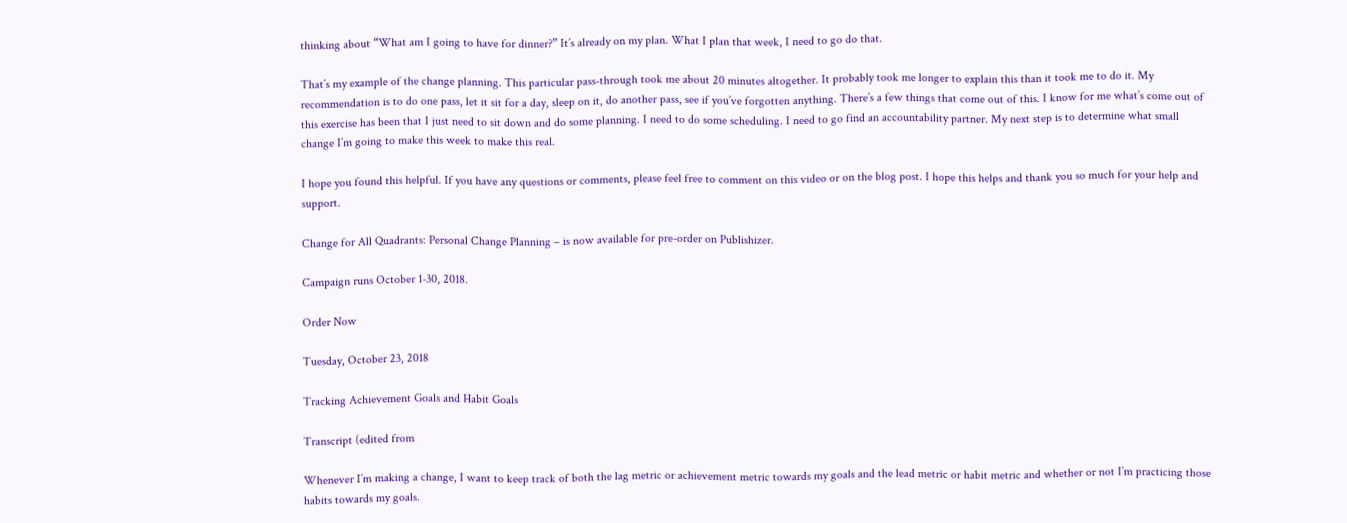thinking about “What am I going to have for dinner?” It’s already on my plan. What I plan that week, I need to go do that.

That’s my example of the change planning. This particular pass-through took me about 20 minutes altogether. It probably took me longer to explain this than it took me to do it. My recommendation is to do one pass, let it sit for a day, sleep on it, do another pass, see if you’ve forgotten anything. There’s a few things that come out of this. I know for me what’s come out of this exercise has been that I just need to sit down and do some planning. I need to do some scheduling. I need to go find an accountability partner. My next step is to determine what small change I’m going to make this week to make this real.

I hope you found this helpful. If you have any questions or comments, please feel free to comment on this video or on the blog post. I hope this helps and thank you so much for your help and support.

Change for All Quadrants: Personal Change Planning – is now available for pre-order on Publishizer.

Campaign runs October 1-30, 2018.

Order Now

Tuesday, October 23, 2018

Tracking Achievement Goals and Habit Goals

Transcript (edited from

Whenever I’m making a change, I want to keep track of both the lag metric or achievement metric towards my goals and the lead metric or habit metric and whether or not I’m practicing those habits towards my goals.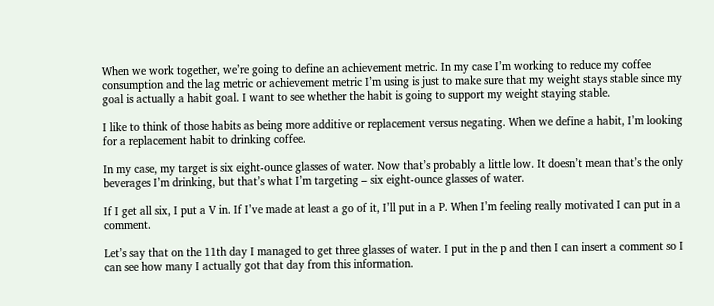When we work together, we’re going to define an achievement metric. In my case I’m working to reduce my coffee consumption and the lag metric or achievement metric I’m using is just to make sure that my weight stays stable since my goal is actually a habit goal. I want to see whether the habit is going to support my weight staying stable.

I like to think of those habits as being more additive or replacement versus negating. When we define a habit, I’m looking for a replacement habit to drinking coffee.

In my case, my target is six eight-ounce glasses of water. Now that’s probably a little low. It doesn’t mean that’s the only beverages I’m drinking, but that’s what I’m targeting – six eight-ounce glasses of water.

If I get all six, I put a V in. If I’ve made at least a go of it, I’ll put in a P. When I’m feeling really motivated I can put in a comment.

Let’s say that on the 11th day I managed to get three glasses of water. I put in the p and then I can insert a comment so I can see how many I actually got that day from this information.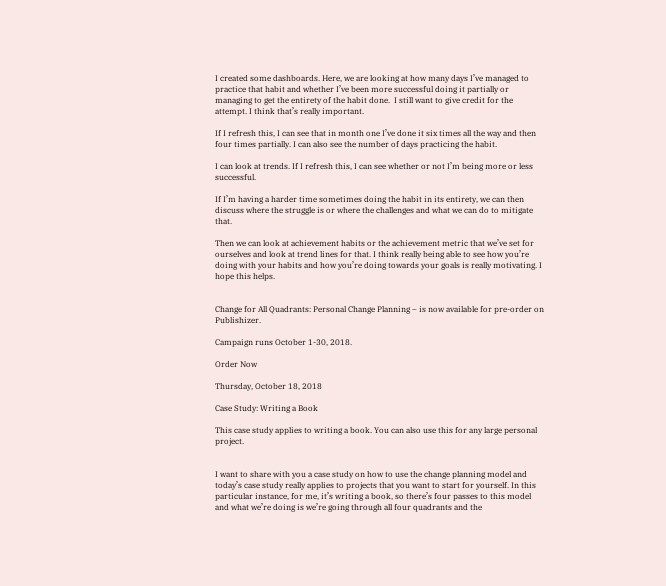I created some dashboards. Here, we are looking at how many days I’ve managed to practice that habit and whether I’ve been more successful doing it partially or managing to get the entirety of the habit done.  I still want to give credit for the attempt. I think that’s really important.

If I refresh this, I can see that in month one I’ve done it six times all the way and then four times partially. I can also see the number of days practicing the habit.

I can look at trends. If I refresh this, I can see whether or not I’m being more or less successful.

If I’m having a harder time sometimes doing the habit in its entirety, we can then discuss where the struggle is or where the challenges and what we can do to mitigate that.

Then we can look at achievement habits or the achievement metric that we’ve set for ourselves and look at trend lines for that. I think really being able to see how you’re doing with your habits and how you’re doing towards your goals is really motivating. I hope this helps.


Change for All Quadrants: Personal Change Planning – is now available for pre-order on Publishizer.

Campaign runs October 1-30, 2018.

Order Now

Thursday, October 18, 2018

Case Study: Writing a Book

This case study applies to writing a book. You can also use this for any large personal project.


I want to share with you a case study on how to use the change planning model and today’s case study really applies to projects that you want to start for yourself. In this particular instance, for me, it’s writing a book, so there’s four passes to this model and what we’re doing is we’re going through all four quadrants and the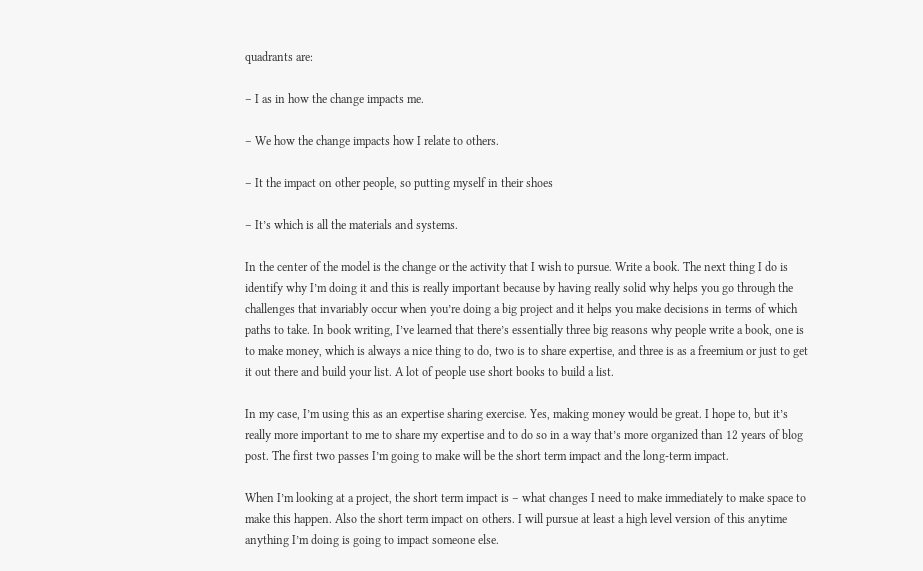quadrants are:

– I as in how the change impacts me.

– We how the change impacts how I relate to others.

– It the impact on other people, so putting myself in their shoes

– It’s which is all the materials and systems.

In the center of the model is the change or the activity that I wish to pursue. Write a book. The next thing I do is identify why I’m doing it and this is really important because by having really solid why helps you go through the challenges that invariably occur when you’re doing a big project and it helps you make decisions in terms of which paths to take. In book writing, I’ve learned that there’s essentially three big reasons why people write a book, one is to make money, which is always a nice thing to do, two is to share expertise, and three is as a freemium or just to get it out there and build your list. A lot of people use short books to build a list.

In my case, I’m using this as an expertise sharing exercise. Yes, making money would be great. I hope to, but it’s really more important to me to share my expertise and to do so in a way that’s more organized than 12 years of blog post. The first two passes I’m going to make will be the short term impact and the long-term impact.

When I’m looking at a project, the short term impact is – what changes I need to make immediately to make space to make this happen. Also the short term impact on others. I will pursue at least a high level version of this anytime anything I’m doing is going to impact someone else.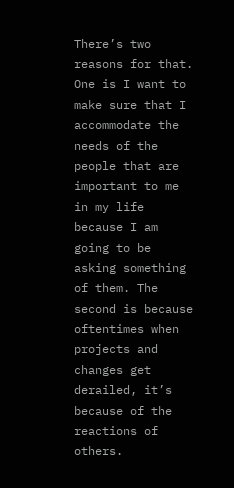There’s two reasons for that. One is I want to make sure that I accommodate the needs of the people that are important to me in my life because I am going to be asking something of them. The second is because oftentimes when projects and changes get derailed, it’s because of the reactions of others.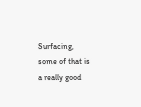Surfacing, some of that is a really good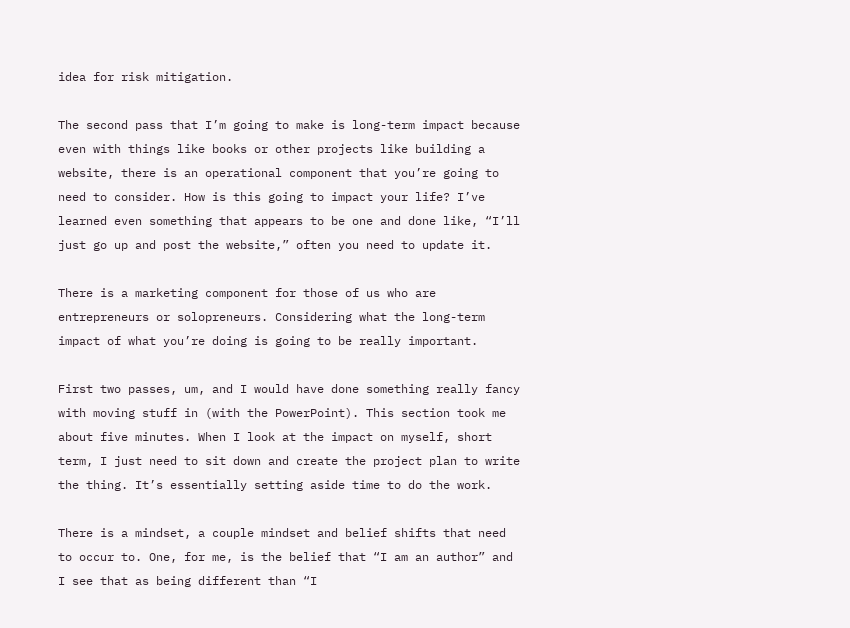idea for risk mitigation.

The second pass that I’m going to make is long-term impact because even with things like books or other projects like building a website, there is an operational component that you’re going to need to consider. How is this going to impact your life? I’ve learned even something that appears to be one and done like, “I’ll just go up and post the website,” often you need to update it.

There is a marketing component for those of us who are entrepreneurs or solopreneurs. Considering what the long-term impact of what you’re doing is going to be really important.

First two passes, um, and I would have done something really fancy with moving stuff in (with the PowerPoint). This section took me about five minutes. When I look at the impact on myself, short term, I just need to sit down and create the project plan to write the thing. It’s essentially setting aside time to do the work.

There is a mindset, a couple mindset and belief shifts that need to occur to. One, for me, is the belief that “I am an author” and I see that as being different than “I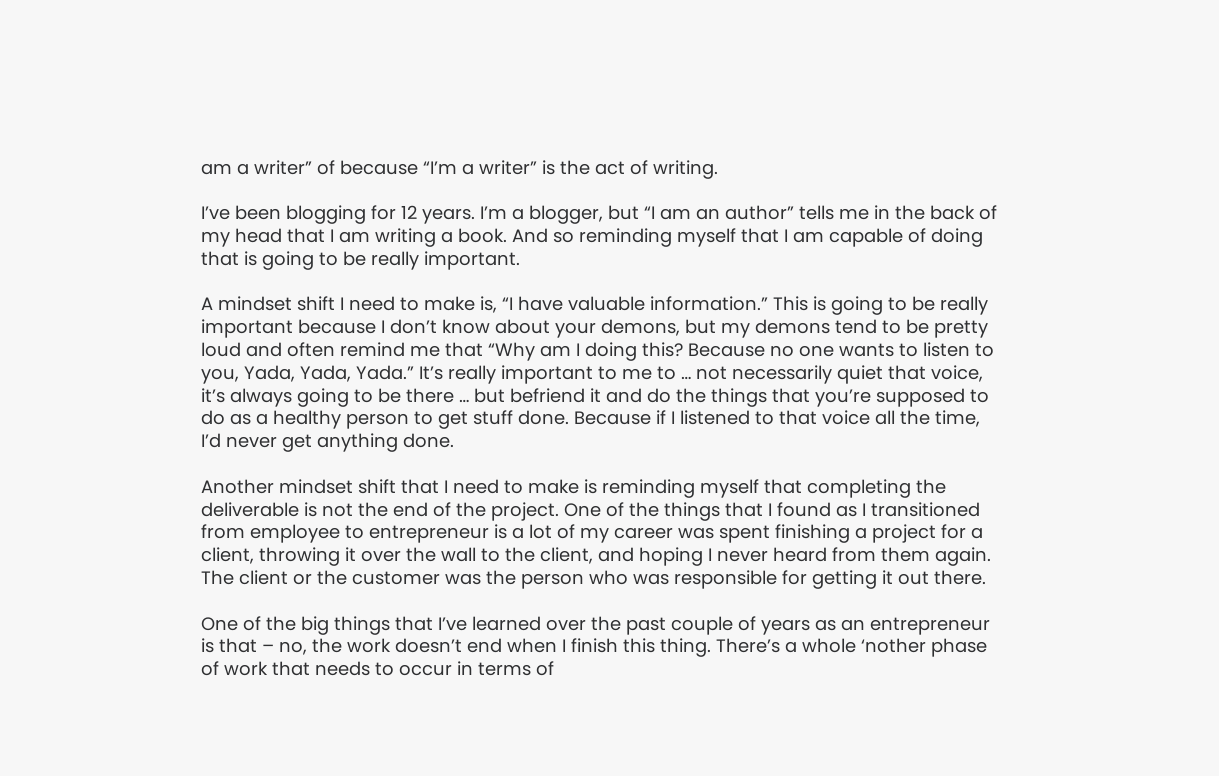am a writer” of because “I’m a writer” is the act of writing.

I’ve been blogging for 12 years. I’m a blogger, but “I am an author” tells me in the back of my head that I am writing a book. And so reminding myself that I am capable of doing that is going to be really important.

A mindset shift I need to make is, “I have valuable information.” This is going to be really important because I don’t know about your demons, but my demons tend to be pretty loud and often remind me that “Why am I doing this? Because no one wants to listen to you, Yada, Yada, Yada.” It’s really important to me to … not necessarily quiet that voice, it’s always going to be there … but befriend it and do the things that you’re supposed to do as a healthy person to get stuff done. Because if I listened to that voice all the time, I’d never get anything done.

Another mindset shift that I need to make is reminding myself that completing the deliverable is not the end of the project. One of the things that I found as I transitioned from employee to entrepreneur is a lot of my career was spent finishing a project for a client, throwing it over the wall to the client, and hoping I never heard from them again. The client or the customer was the person who was responsible for getting it out there.

One of the big things that I’ve learned over the past couple of years as an entrepreneur is that – no, the work doesn’t end when I finish this thing. There’s a whole ‘nother phase of work that needs to occur in terms of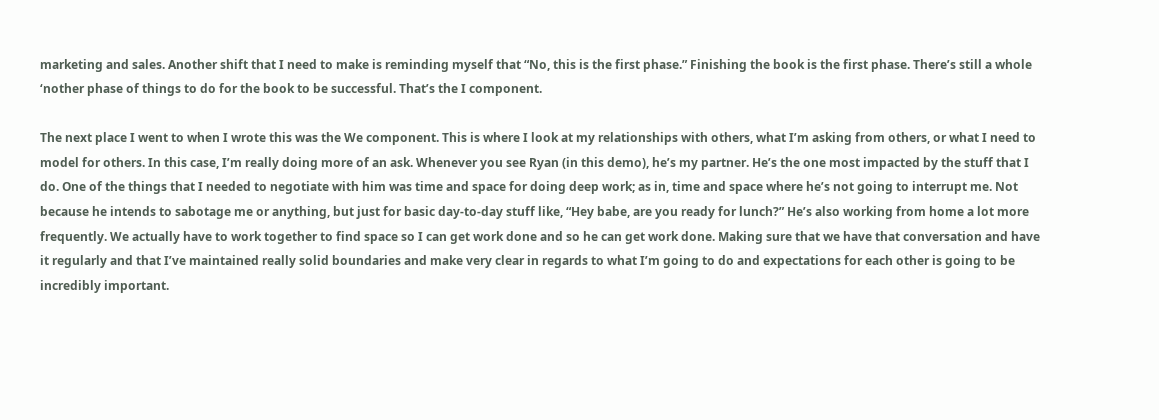marketing and sales. Another shift that I need to make is reminding myself that “No, this is the first phase.” Finishing the book is the first phase. There’s still a whole ‘nother phase of things to do for the book to be successful. That’s the I component.

The next place I went to when I wrote this was the We component. This is where I look at my relationships with others, what I’m asking from others, or what I need to model for others. In this case, I’m really doing more of an ask. Whenever you see Ryan (in this demo), he’s my partner. He’s the one most impacted by the stuff that I do. One of the things that I needed to negotiate with him was time and space for doing deep work; as in, time and space where he’s not going to interrupt me. Not because he intends to sabotage me or anything, but just for basic day-to-day stuff like, “Hey babe, are you ready for lunch?” He’s also working from home a lot more frequently. We actually have to work together to find space so I can get work done and so he can get work done. Making sure that we have that conversation and have it regularly and that I’ve maintained really solid boundaries and make very clear in regards to what I’m going to do and expectations for each other is going to be incredibly important.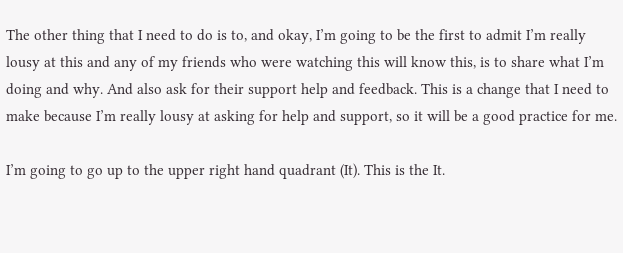The other thing that I need to do is to, and okay, I’m going to be the first to admit I’m really lousy at this and any of my friends who were watching this will know this, is to share what I’m doing and why. And also ask for their support help and feedback. This is a change that I need to make because I’m really lousy at asking for help and support, so it will be a good practice for me.

I’m going to go up to the upper right hand quadrant (It). This is the It.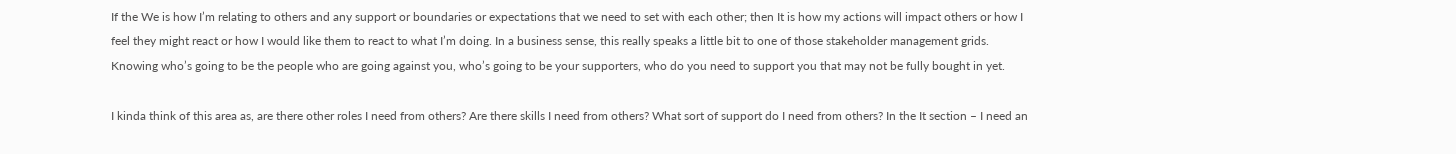If the We is how I’m relating to others and any support or boundaries or expectations that we need to set with each other; then It is how my actions will impact others or how I feel they might react or how I would like them to react to what I’m doing. In a business sense, this really speaks a little bit to one of those stakeholder management grids. Knowing who’s going to be the people who are going against you, who’s going to be your supporters, who do you need to support you that may not be fully bought in yet.

I kinda think of this area as, are there other roles I need from others? Are there skills I need from others? What sort of support do I need from others? In the It section – I need an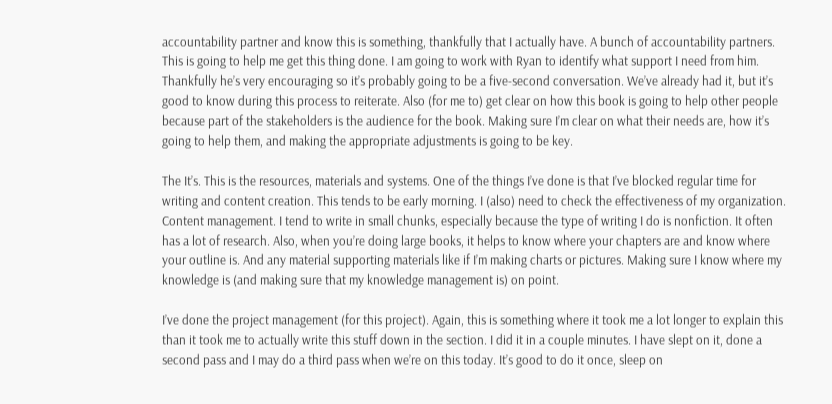accountability partner and know this is something, thankfully that I actually have. A bunch of accountability partners. This is going to help me get this thing done. I am going to work with Ryan to identify what support I need from him. Thankfully he’s very encouraging so it’s probably going to be a five-second conversation. We’ve already had it, but it’s good to know during this process to reiterate. Also (for me to) get clear on how this book is going to help other people because part of the stakeholders is the audience for the book. Making sure I’m clear on what their needs are, how it’s going to help them, and making the appropriate adjustments is going to be key.

The It’s. This is the resources, materials and systems. One of the things I’ve done is that I’ve blocked regular time for writing and content creation. This tends to be early morning. I (also) need to check the effectiveness of my organization. Content management. I tend to write in small chunks, especially because the type of writing I do is nonfiction. It often has a lot of research. Also, when you’re doing large books, it helps to know where your chapters are and know where your outline is. And any material supporting materials like if I’m making charts or pictures. Making sure I know where my knowledge is (and making sure that my knowledge management is) on point.

I’ve done the project management (for this project). Again, this is something where it took me a lot longer to explain this than it took me to actually write this stuff down in the section. I did it in a couple minutes. I have slept on it, done a second pass and I may do a third pass when we’re on this today. It’s good to do it once, sleep on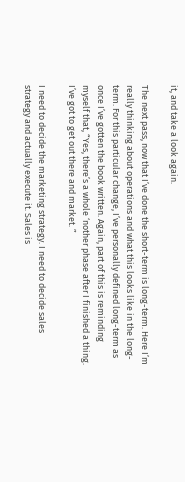it, and take a look again.

The next pass, now that I’ve done the short-term is long-term. Here I’m really thinking about operations and what this looks like in the long-term. For this particular change, I’ve personally defined long-term as once I’ve gotten the book written. Again, part of this is reminding myself that, “Yes, there’s a whole ‘nother phase after I finished a thing. I’ve got to get out there and market. ”

I need to decide the marketing strategy. I need to decide sales strategy and actually execute it. Sales is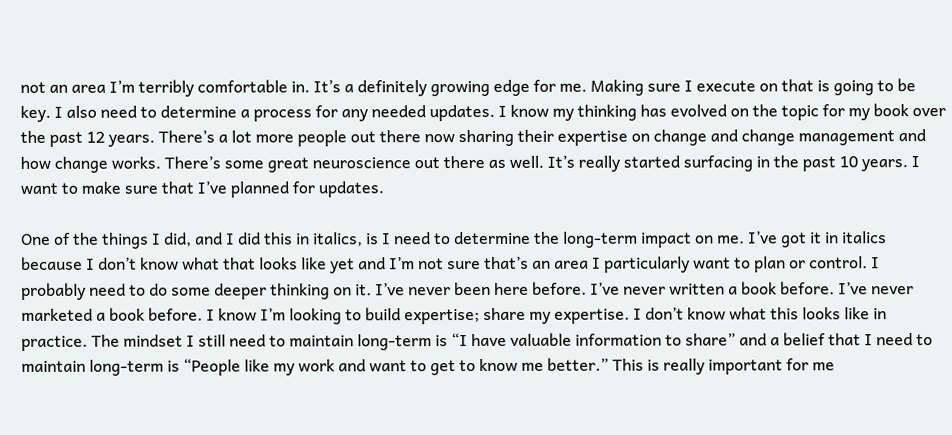not an area I’m terribly comfortable in. It’s a definitely growing edge for me. Making sure I execute on that is going to be key. I also need to determine a process for any needed updates. I know my thinking has evolved on the topic for my book over the past 12 years. There’s a lot more people out there now sharing their expertise on change and change management and how change works. There’s some great neuroscience out there as well. It’s really started surfacing in the past 10 years. I want to make sure that I’ve planned for updates.

One of the things I did, and I did this in italics, is I need to determine the long-term impact on me. I’ve got it in italics because I don’t know what that looks like yet and I’m not sure that’s an area I particularly want to plan or control. I probably need to do some deeper thinking on it. I’ve never been here before. I’ve never written a book before. I’ve never marketed a book before. I know I’m looking to build expertise; share my expertise. I don’t know what this looks like in practice. The mindset I still need to maintain long-term is “I have valuable information to share” and a belief that I need to maintain long-term is “People like my work and want to get to know me better.” This is really important for me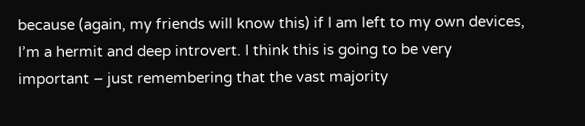because (again, my friends will know this) if I am left to my own devices, I’m a hermit and deep introvert. I think this is going to be very important – just remembering that the vast majority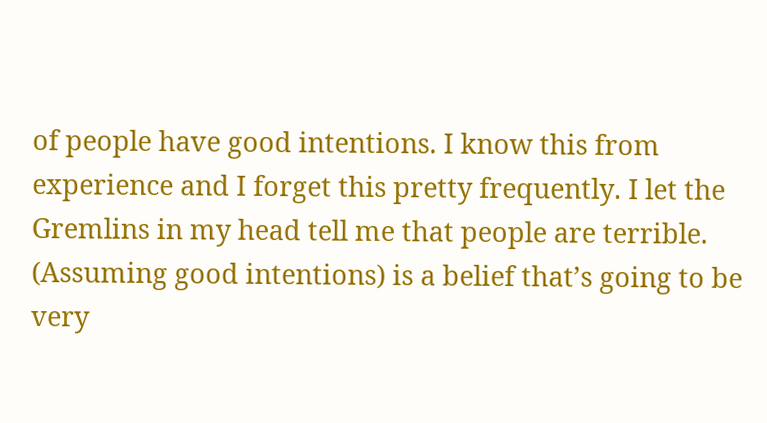of people have good intentions. I know this from experience and I forget this pretty frequently. I let the Gremlins in my head tell me that people are terrible. (Assuming good intentions) is a belief that’s going to be very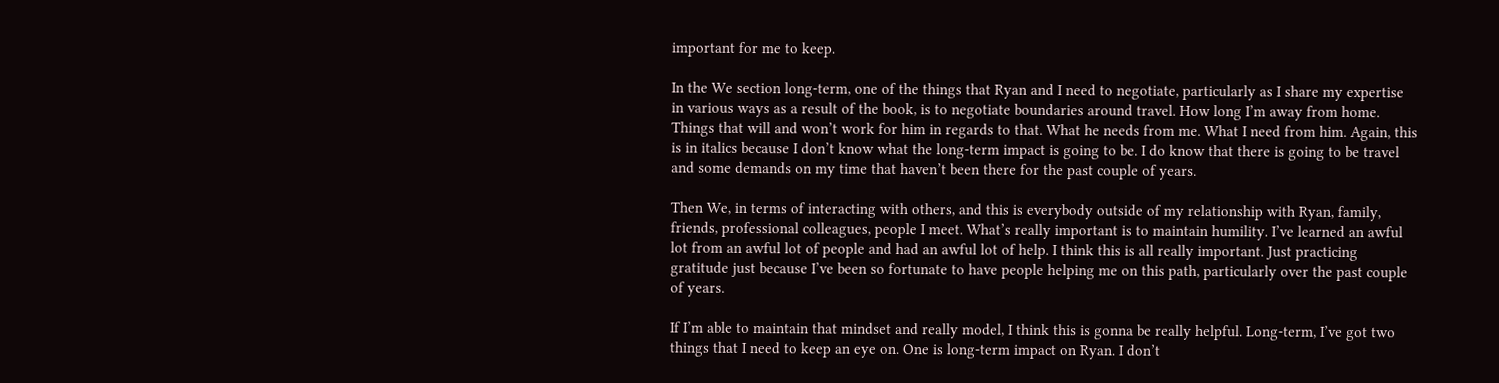important for me to keep.

In the We section long-term, one of the things that Ryan and I need to negotiate, particularly as I share my expertise in various ways as a result of the book, is to negotiate boundaries around travel. How long I’m away from home. Things that will and won’t work for him in regards to that. What he needs from me. What I need from him. Again, this is in italics because I don’t know what the long-term impact is going to be. I do know that there is going to be travel and some demands on my time that haven’t been there for the past couple of years.

Then We, in terms of interacting with others, and this is everybody outside of my relationship with Ryan, family, friends, professional colleagues, people I meet. What’s really important is to maintain humility. I’ve learned an awful lot from an awful lot of people and had an awful lot of help. I think this is all really important. Just practicing gratitude just because I’ve been so fortunate to have people helping me on this path, particularly over the past couple of years.

If I’m able to maintain that mindset and really model, I think this is gonna be really helpful. Long-term, I’ve got two things that I need to keep an eye on. One is long-term impact on Ryan. I don’t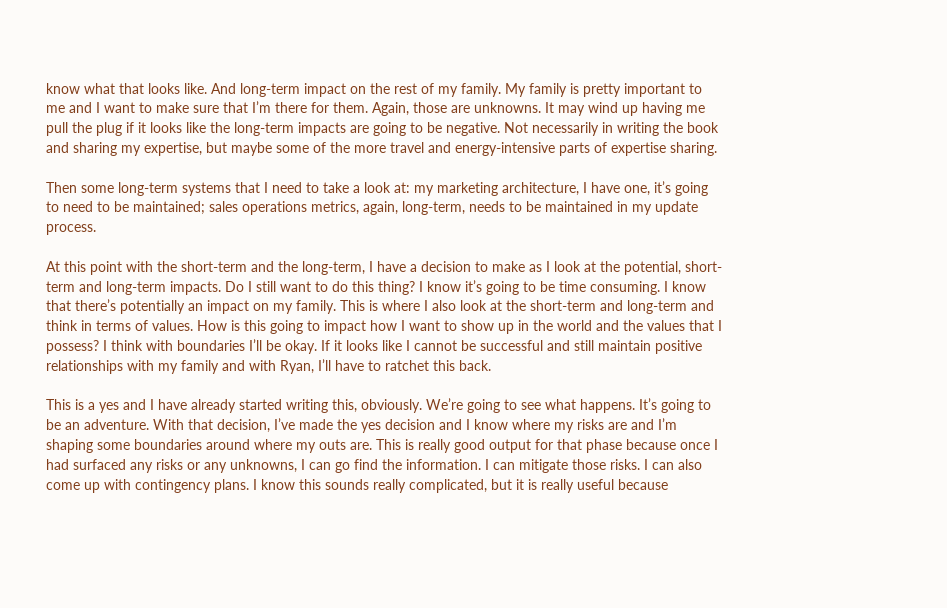know what that looks like. And long-term impact on the rest of my family. My family is pretty important to me and I want to make sure that I’m there for them. Again, those are unknowns. It may wind up having me pull the plug if it looks like the long-term impacts are going to be negative. Not necessarily in writing the book and sharing my expertise, but maybe some of the more travel and energy-intensive parts of expertise sharing.

Then some long-term systems that I need to take a look at: my marketing architecture, I have one, it’s going to need to be maintained; sales operations metrics, again, long-term, needs to be maintained in my update process.

At this point with the short-term and the long-term, I have a decision to make as I look at the potential, short-term and long-term impacts. Do I still want to do this thing? I know it’s going to be time consuming. I know that there’s potentially an impact on my family. This is where I also look at the short-term and long-term and think in terms of values. How is this going to impact how I want to show up in the world and the values that I possess? I think with boundaries I’ll be okay. If it looks like I cannot be successful and still maintain positive relationships with my family and with Ryan, I’ll have to ratchet this back.

This is a yes and I have already started writing this, obviously. We’re going to see what happens. It’s going to be an adventure. With that decision, I’ve made the yes decision and I know where my risks are and I’m shaping some boundaries around where my outs are. This is really good output for that phase because once I had surfaced any risks or any unknowns, I can go find the information. I can mitigate those risks. I can also come up with contingency plans. I know this sounds really complicated, but it is really useful because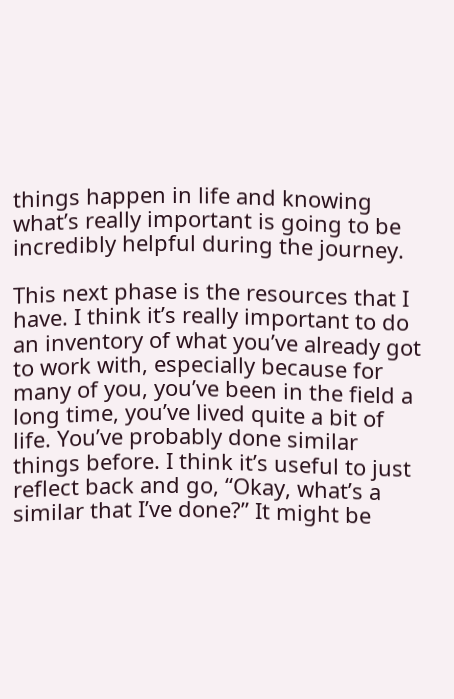things happen in life and knowing what’s really important is going to be incredibly helpful during the journey.

This next phase is the resources that I have. I think it’s really important to do an inventory of what you’ve already got to work with, especially because for many of you, you’ve been in the field a long time, you’ve lived quite a bit of life. You’ve probably done similar things before. I think it’s useful to just reflect back and go, “Okay, what’s a similar that I’ve done?” It might be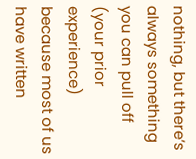nothing, but there’s always something you can pull off (your prior experience) because most of us have written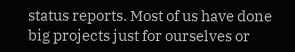status reports. Most of us have done big projects just for ourselves or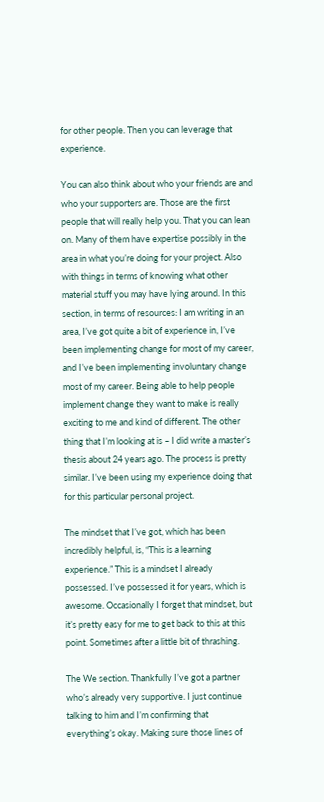for other people. Then you can leverage that experience.

You can also think about who your friends are and who your supporters are. Those are the first people that will really help you. That you can lean on. Many of them have expertise possibly in the area in what you’re doing for your project. Also with things in terms of knowing what other material stuff you may have lying around. In this section, in terms of resources: I am writing in an area, I’ve got quite a bit of experience in, I’ve been implementing change for most of my career, and I’ve been implementing involuntary change most of my career. Being able to help people implement change they want to make is really exciting to me and kind of different. The other thing that I’m looking at is – I did write a master’s thesis about 24 years ago. The process is pretty similar. I’ve been using my experience doing that for this particular personal project.

The mindset that I’ve got, which has been incredibly helpful, is, “This is a learning experience.” This is a mindset I already possessed. I’ve possessed it for years, which is awesome. Occasionally I forget that mindset, but it’s pretty easy for me to get back to this at this point. Sometimes after a little bit of thrashing.

The We section. Thankfully I’ve got a partner who’s already very supportive. I just continue talking to him and I’m confirming that everything’s okay. Making sure those lines of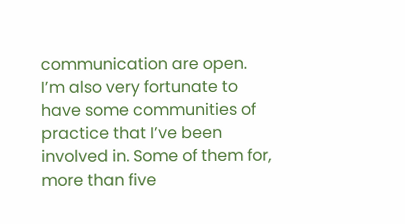communication are open. I’m also very fortunate to have some communities of practice that I’ve been involved in. Some of them for, more than five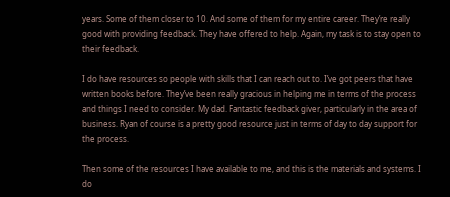years. Some of them closer to 10. And some of them for my entire career. They’re really good with providing feedback. They have offered to help. Again, my task is to stay open to their feedback.

I do have resources so people with skills that I can reach out to. I’ve got peers that have written books before. They’ve been really gracious in helping me in terms of the process and things I need to consider. My dad. Fantastic feedback giver, particularly in the area of business. Ryan of course is a pretty good resource just in terms of day to day support for the process.

Then some of the resources I have available to me, and this is the materials and systems. I do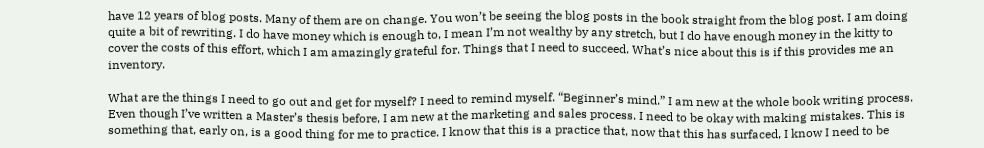have 12 years of blog posts. Many of them are on change. You won’t be seeing the blog posts in the book straight from the blog post. I am doing quite a bit of rewriting. I do have money which is enough to, I mean I’m not wealthy by any stretch, but I do have enough money in the kitty to cover the costs of this effort, which I am amazingly grateful for. Things that I need to succeed. What’s nice about this is if this provides me an inventory.

What are the things I need to go out and get for myself? I need to remind myself. “Beginner’s mind.” I am new at the whole book writing process. Even though I’ve written a Master’s thesis before, I am new at the marketing and sales process. I need to be okay with making mistakes. This is something that, early on, is a good thing for me to practice. I know that this is a practice that, now that this has surfaced, I know I need to be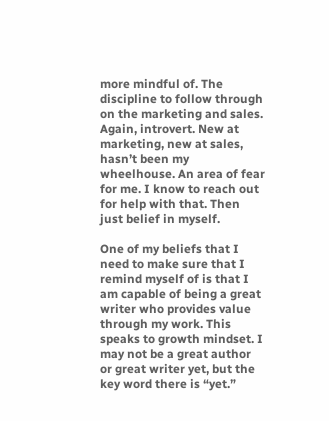more mindful of. The discipline to follow through on the marketing and sales. Again, introvert. New at marketing, new at sales, hasn’t been my wheelhouse. An area of fear for me. I know to reach out for help with that. Then just belief in myself.

One of my beliefs that I need to make sure that I remind myself of is that I am capable of being a great writer who provides value through my work. This speaks to growth mindset. I may not be a great author or great writer yet, but the key word there is “yet.”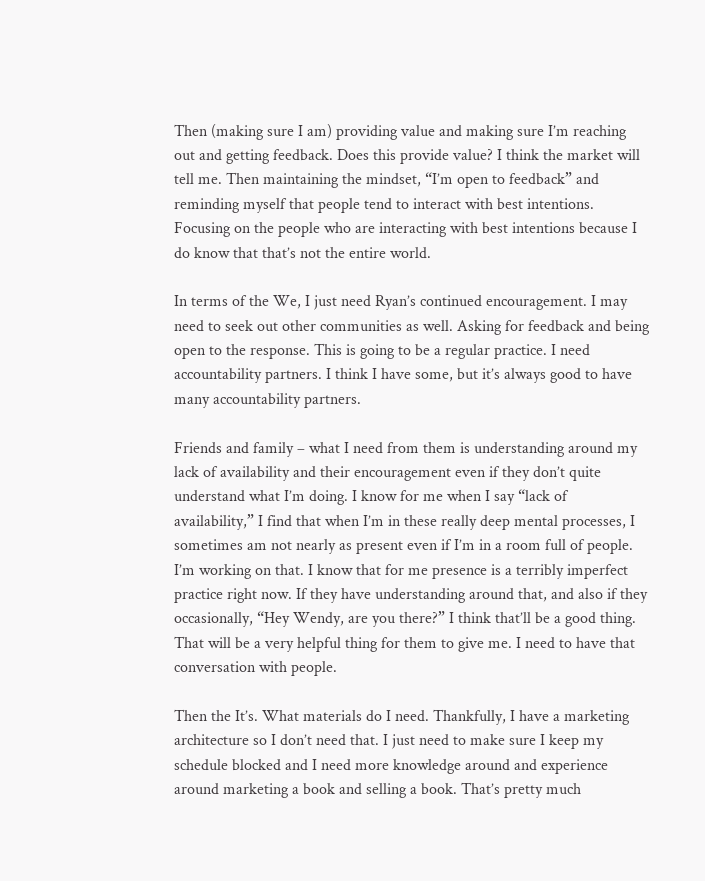Then (making sure I am) providing value and making sure I’m reaching out and getting feedback. Does this provide value? I think the market will tell me. Then maintaining the mindset, “I’m open to feedback” and reminding myself that people tend to interact with best intentions. Focusing on the people who are interacting with best intentions because I do know that that’s not the entire world.

In terms of the We, I just need Ryan’s continued encouragement. I may need to seek out other communities as well. Asking for feedback and being open to the response. This is going to be a regular practice. I need accountability partners. I think I have some, but it’s always good to have many accountability partners.

Friends and family – what I need from them is understanding around my lack of availability and their encouragement even if they don’t quite understand what I’m doing. I know for me when I say “lack of availability,” I find that when I’m in these really deep mental processes, I sometimes am not nearly as present even if I’m in a room full of people. I’m working on that. I know that for me presence is a terribly imperfect practice right now. If they have understanding around that, and also if they occasionally, “Hey Wendy, are you there?” I think that’ll be a good thing. That will be a very helpful thing for them to give me. I need to have that conversation with people.

Then the It’s. What materials do I need. Thankfully, I have a marketing architecture so I don’t need that. I just need to make sure I keep my schedule blocked and I need more knowledge around and experience around marketing a book and selling a book. That’s pretty much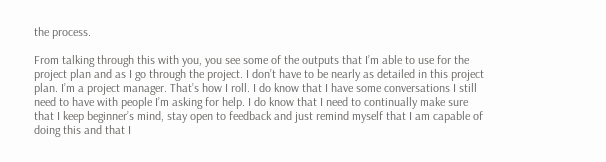the process.

From talking through this with you, you see some of the outputs that I’m able to use for the project plan and as I go through the project. I don’t have to be nearly as detailed in this project plan. I’m a project manager. That’s how I roll. I do know that I have some conversations I still need to have with people I’m asking for help. I do know that I need to continually make sure that I keep beginner’s mind, stay open to feedback and just remind myself that I am capable of doing this and that I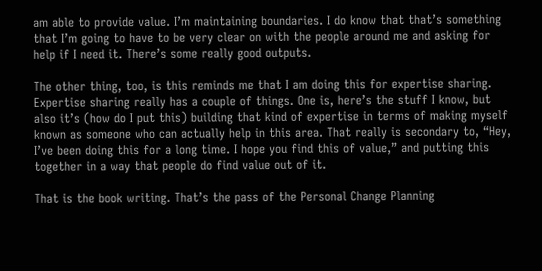am able to provide value. I’m maintaining boundaries. I do know that that’s something that I’m going to have to be very clear on with the people around me and asking for help if I need it. There’s some really good outputs.

The other thing, too, is this reminds me that I am doing this for expertise sharing. Expertise sharing really has a couple of things. One is, here’s the stuff I know, but also it’s (how do I put this) building that kind of expertise in terms of making myself known as someone who can actually help in this area. That really is secondary to, “Hey, I’ve been doing this for a long time. I hope you find this of value,” and putting this together in a way that people do find value out of it.

That is the book writing. That’s the pass of the Personal Change Planning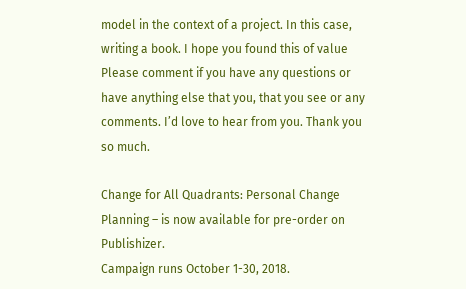model in the context of a project. In this case, writing a book. I hope you found this of value Please comment if you have any questions or have anything else that you, that you see or any comments. I’d love to hear from you. Thank you so much.

Change for All Quadrants: Personal Change Planning – is now available for pre-order on Publishizer.
Campaign runs October 1-30, 2018.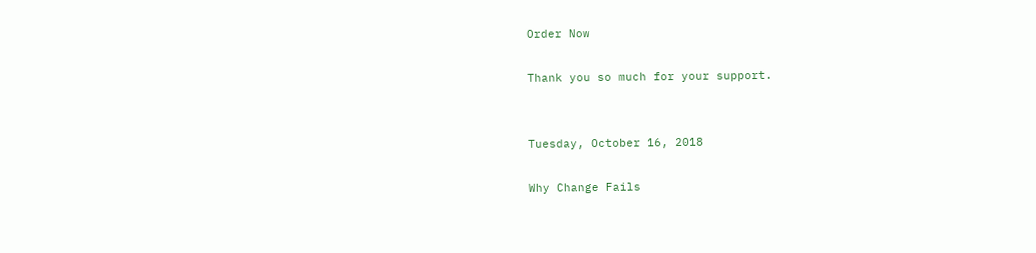Order Now

Thank you so much for your support.


Tuesday, October 16, 2018

Why Change Fails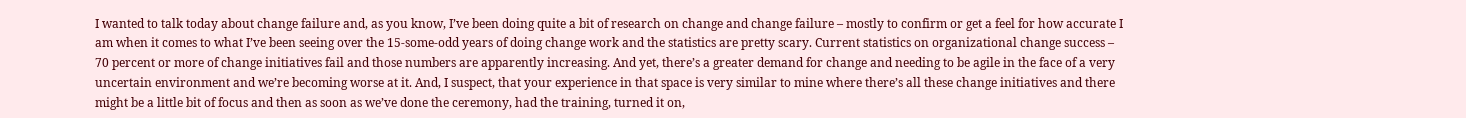I wanted to talk today about change failure and, as you know, I’ve been doing quite a bit of research on change and change failure – mostly to confirm or get a feel for how accurate I am when it comes to what I’ve been seeing over the 15-some-odd years of doing change work and the statistics are pretty scary. Current statistics on organizational change success – 70 percent or more of change initiatives fail and those numbers are apparently increasing. And yet, there’s a greater demand for change and needing to be agile in the face of a very uncertain environment and we’re becoming worse at it. And, I suspect, that your experience in that space is very similar to mine where there’s all these change initiatives and there might be a little bit of focus and then as soon as we’ve done the ceremony, had the training, turned it on,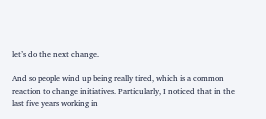let’s do the next change.

And so people wind up being really tired, which is a common reaction to change initiatives. Particularly, I noticed that in the last five years working in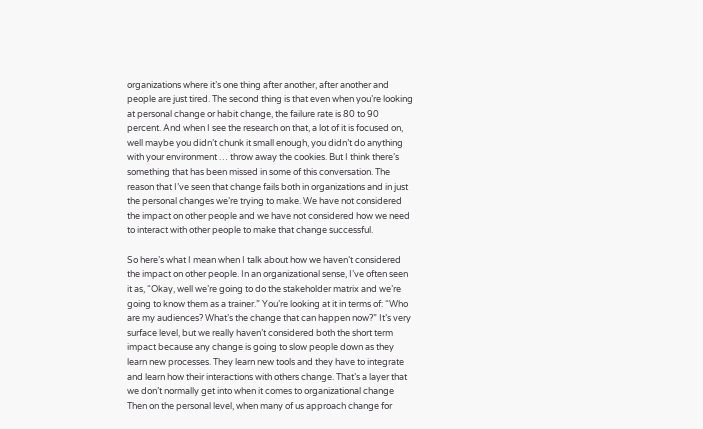organizations where it’s one thing after another, after another and people are just tired. The second thing is that even when you’re looking at personal change or habit change, the failure rate is 80 to 90 percent. And when I see the research on that, a lot of it is focused on, well maybe you didn’t chunk it small enough, you didn’t do anything with your environment … throw away the cookies. But I think there’s something that has been missed in some of this conversation. The reason that I’ve seen that change fails both in organizations and in just the personal changes we’re trying to make. We have not considered the impact on other people and we have not considered how we need to interact with other people to make that change successful.

So here’s what I mean when I talk about how we haven’t considered the impact on other people. In an organizational sense, I’ve often seen it as, “Okay, well we’re going to do the stakeholder matrix and we’re going to know them as a trainer.” You’re looking at it in terms of: “Who are my audiences? What’s the change that can happen now?” It’s very surface level, but we really haven’t considered both the short term impact because any change is going to slow people down as they learn new processes. They learn new tools and they have to integrate and learn how their interactions with others change. That’s a layer that we don’t normally get into when it comes to organizational change Then on the personal level, when many of us approach change for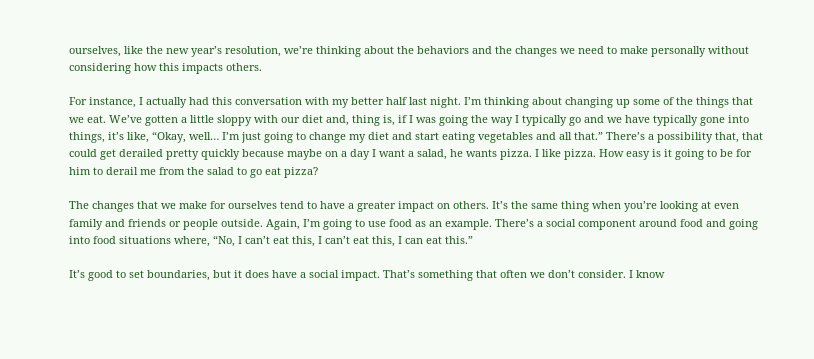ourselves, like the new year’s resolution, we’re thinking about the behaviors and the changes we need to make personally without considering how this impacts others.

For instance, I actually had this conversation with my better half last night. I’m thinking about changing up some of the things that we eat. We’ve gotten a little sloppy with our diet and, thing is, if I was going the way I typically go and we have typically gone into things, it’s like, “Okay, well… I’m just going to change my diet and start eating vegetables and all that.” There’s a possibility that, that could get derailed pretty quickly because maybe on a day I want a salad, he wants pizza. I like pizza. How easy is it going to be for him to derail me from the salad to go eat pizza?

The changes that we make for ourselves tend to have a greater impact on others. It’s the same thing when you’re looking at even family and friends or people outside. Again, I’m going to use food as an example. There’s a social component around food and going into food situations where, “No, I can’t eat this, I can’t eat this, I can eat this.”

It’s good to set boundaries, but it does have a social impact. That’s something that often we don’t consider. I know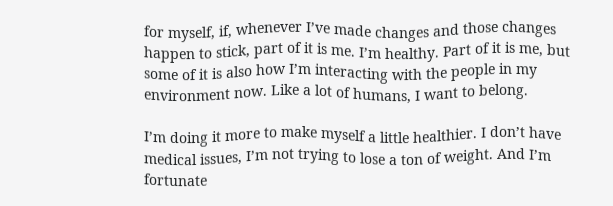for myself, if, whenever I’ve made changes and those changes happen to stick, part of it is me. I’m healthy. Part of it is me, but some of it is also how I’m interacting with the people in my environment now. Like a lot of humans, I want to belong.

I’m doing it more to make myself a little healthier. I don’t have medical issues, I’m not trying to lose a ton of weight. And I’m fortunate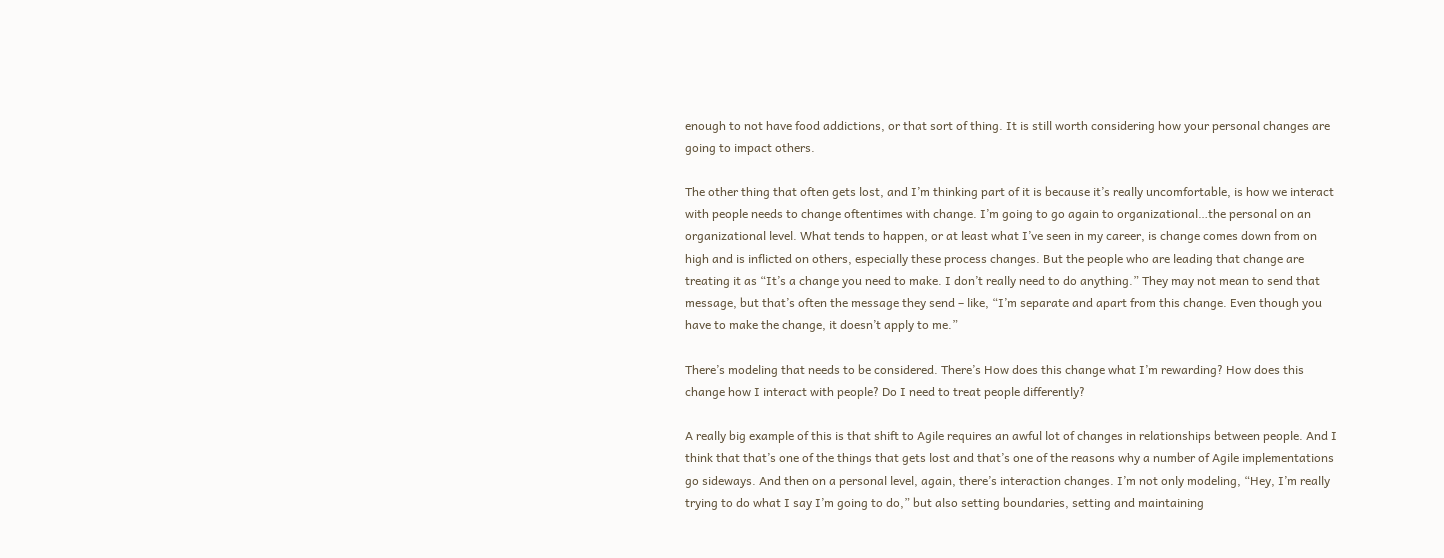enough to not have food addictions, or that sort of thing. It is still worth considering how your personal changes are going to impact others.

The other thing that often gets lost, and I’m thinking part of it is because it’s really uncomfortable, is how we interact with people needs to change oftentimes with change. I’m going to go again to organizational…the personal on an organizational level. What tends to happen, or at least what I’ve seen in my career, is change comes down from on high and is inflicted on others, especially these process changes. But the people who are leading that change are treating it as “It’s a change you need to make. I don’t really need to do anything.” They may not mean to send that message, but that’s often the message they send – like, “I’m separate and apart from this change. Even though you have to make the change, it doesn’t apply to me.”

There’s modeling that needs to be considered. There’s How does this change what I’m rewarding? How does this change how I interact with people? Do I need to treat people differently?

A really big example of this is that shift to Agile requires an awful lot of changes in relationships between people. And I think that that’s one of the things that gets lost and that’s one of the reasons why a number of Agile implementations go sideways. And then on a personal level, again, there’s interaction changes. I’m not only modeling, “Hey, I’m really trying to do what I say I’m going to do,” but also setting boundaries, setting and maintaining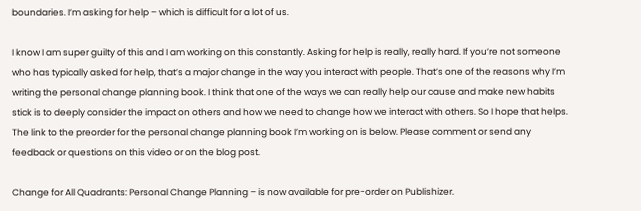boundaries. I’m asking for help – which is difficult for a lot of us.

I know I am super guilty of this and I am working on this constantly. Asking for help is really, really hard. If you’re not someone who has typically asked for help, that’s a major change in the way you interact with people. That’s one of the reasons why I’m writing the personal change planning book. I think that one of the ways we can really help our cause and make new habits stick is to deeply consider the impact on others and how we need to change how we interact with others. So I hope that helps. The link to the preorder for the personal change planning book I’m working on is below. Please comment or send any feedback or questions on this video or on the blog post.

Change for All Quadrants: Personal Change Planning – is now available for pre-order on Publishizer.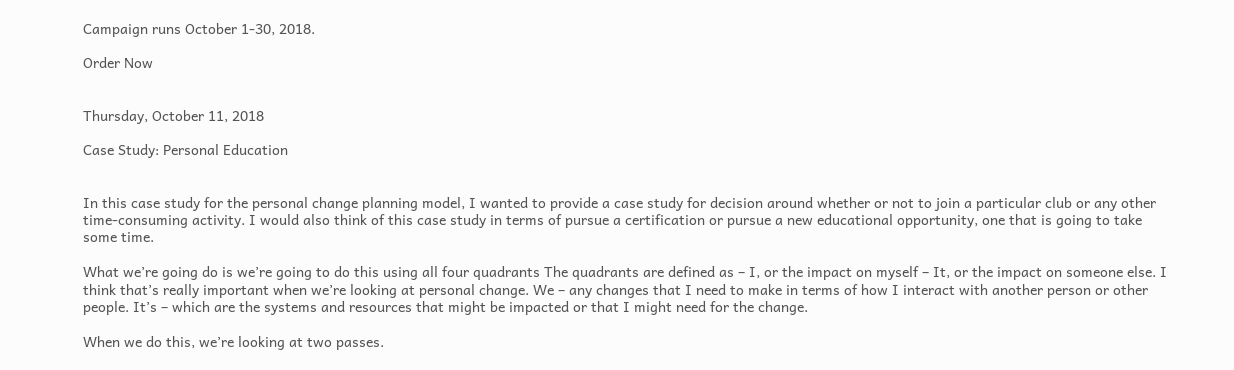Campaign runs October 1-30, 2018.

Order Now


Thursday, October 11, 2018

Case Study: Personal Education


In this case study for the personal change planning model, I wanted to provide a case study for decision around whether or not to join a particular club or any other time-consuming activity. I would also think of this case study in terms of pursue a certification or pursue a new educational opportunity, one that is going to take some time.

What we’re going do is we’re going to do this using all four quadrants The quadrants are defined as – I, or the impact on myself – It, or the impact on someone else. I think that’s really important when we’re looking at personal change. We – any changes that I need to make in terms of how I interact with another person or other people. It’s – which are the systems and resources that might be impacted or that I might need for the change.

When we do this, we’re looking at two passes.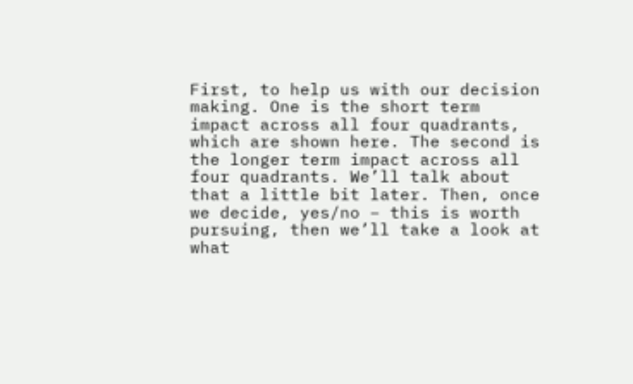First, to help us with our decision making. One is the short term impact across all four quadrants, which are shown here. The second is the longer term impact across all four quadrants. We’ll talk about that a little bit later. Then, once we decide, yes/no – this is worth pursuing, then we’ll take a look at what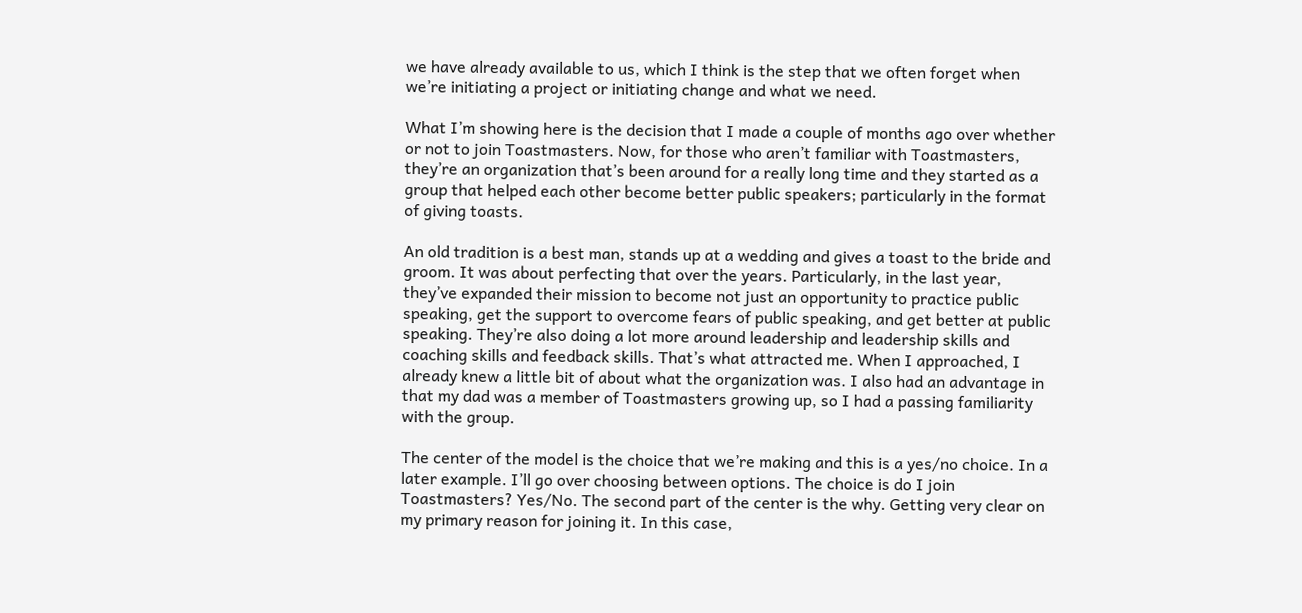we have already available to us, which I think is the step that we often forget when we’re initiating a project or initiating change and what we need.

What I’m showing here is the decision that I made a couple of months ago over whether or not to join Toastmasters. Now, for those who aren’t familiar with Toastmasters, they’re an organization that’s been around for a really long time and they started as a group that helped each other become better public speakers; particularly in the format of giving toasts.

An old tradition is a best man, stands up at a wedding and gives a toast to the bride and groom. It was about perfecting that over the years. Particularly, in the last year, they’ve expanded their mission to become not just an opportunity to practice public speaking, get the support to overcome fears of public speaking, and get better at public speaking. They’re also doing a lot more around leadership and leadership skills and coaching skills and feedback skills. That’s what attracted me. When I approached, I already knew a little bit of about what the organization was. I also had an advantage in that my dad was a member of Toastmasters growing up, so I had a passing familiarity with the group.

The center of the model is the choice that we’re making and this is a yes/no choice. In a later example. I’ll go over choosing between options. The choice is do I join Toastmasters? Yes/No. The second part of the center is the why. Getting very clear on my primary reason for joining it. In this case,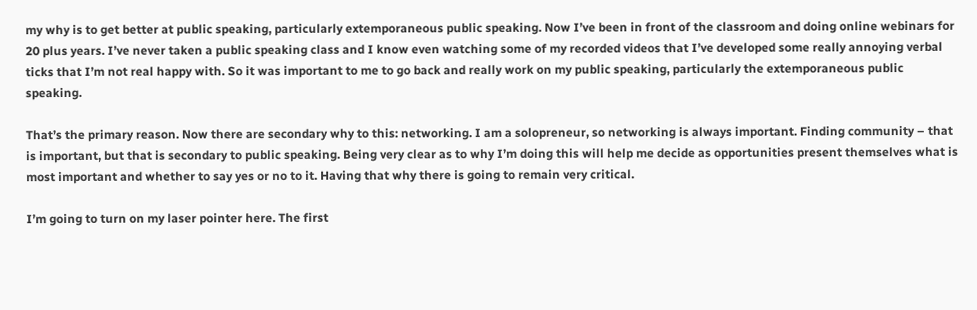my why is to get better at public speaking, particularly extemporaneous public speaking. Now I’ve been in front of the classroom and doing online webinars for 20 plus years. I’ve never taken a public speaking class and I know even watching some of my recorded videos that I’ve developed some really annoying verbal ticks that I’m not real happy with. So it was important to me to go back and really work on my public speaking, particularly the extemporaneous public speaking.

That’s the primary reason. Now there are secondary why to this: networking. I am a solopreneur, so networking is always important. Finding community – that is important, but that is secondary to public speaking. Being very clear as to why I’m doing this will help me decide as opportunities present themselves what is most important and whether to say yes or no to it. Having that why there is going to remain very critical.

I’m going to turn on my laser pointer here. The first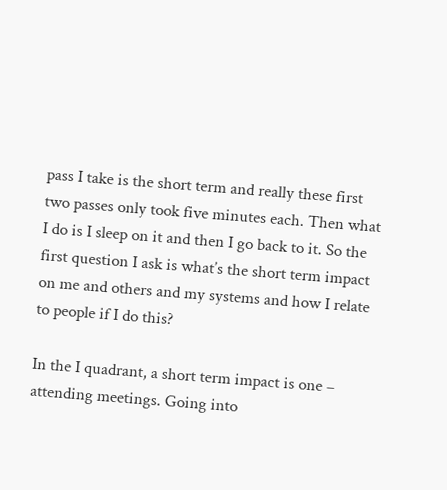pass I take is the short term and really these first two passes only took five minutes each. Then what I do is I sleep on it and then I go back to it. So the first question I ask is what’s the short term impact on me and others and my systems and how I relate to people if I do this?

In the I quadrant, a short term impact is one – attending meetings. Going into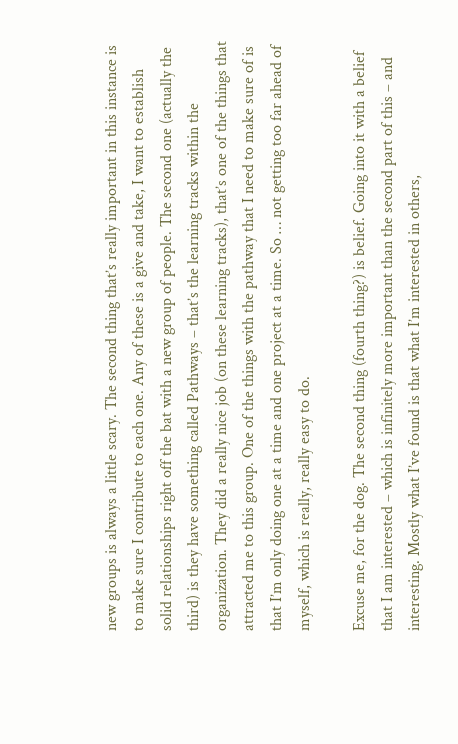new groups is always a little scary. The second thing that’s really important in this instance is to make sure I contribute to each one. Any of these is a give and take, I want to establish solid relationships right off the bat with a new group of people. The second one (actually the third) is they have something called Pathways – that’s the learning tracks within the organization. They did a really nice job (on these learning tracks), that’s one of the things that attracted me to this group. One of the things with the pathway that I need to make sure of is that I’m only doing one at a time and one project at a time. So … not getting too far ahead of myself, which is really, really easy to do.

Excuse me, for the dog. The second thing (fourth thing?) is belief. Going into it with a belief that I am interested – which is infinitely more important than the second part of this – and interesting. Mostly what I’ve found is that what I’m interested in others,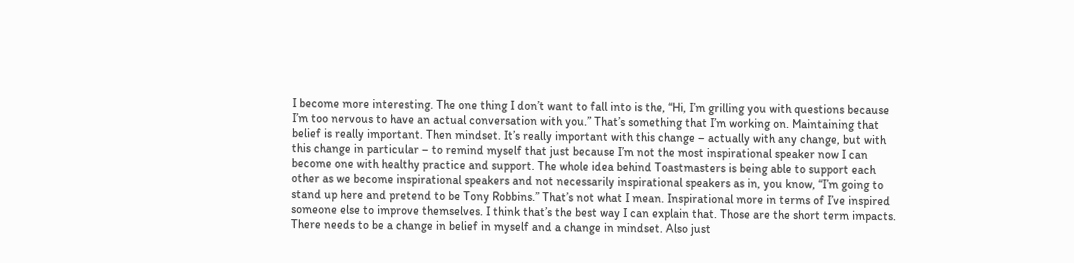I become more interesting. The one thing I don’t want to fall into is the, “Hi, I’m grilling you with questions because I’m too nervous to have an actual conversation with you.” That’s something that I’m working on. Maintaining that belief is really important. Then mindset. It’s really important with this change – actually with any change, but with this change in particular – to remind myself that just because I’m not the most inspirational speaker now I can become one with healthy practice and support. The whole idea behind Toastmasters is being able to support each other as we become inspirational speakers and not necessarily inspirational speakers as in, you know, “I’m going to stand up here and pretend to be Tony Robbins.” That’s not what I mean. Inspirational more in terms of I’ve inspired someone else to improve themselves. I think that’s the best way I can explain that. Those are the short term impacts. There needs to be a change in belief in myself and a change in mindset. Also just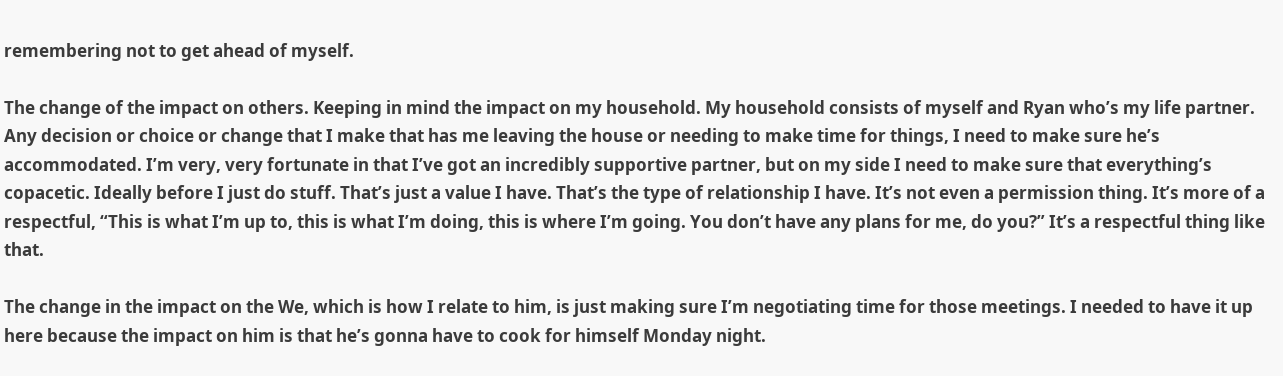remembering not to get ahead of myself.

The change of the impact on others. Keeping in mind the impact on my household. My household consists of myself and Ryan who’s my life partner. Any decision or choice or change that I make that has me leaving the house or needing to make time for things, I need to make sure he’s accommodated. I’m very, very fortunate in that I’ve got an incredibly supportive partner, but on my side I need to make sure that everything’s copacetic. Ideally before I just do stuff. That’s just a value I have. That’s the type of relationship I have. It’s not even a permission thing. It’s more of a respectful, “This is what I’m up to, this is what I’m doing, this is where I’m going. You don’t have any plans for me, do you?” It’s a respectful thing like that.

The change in the impact on the We, which is how I relate to him, is just making sure I’m negotiating time for those meetings. I needed to have it up here because the impact on him is that he’s gonna have to cook for himself Monday night.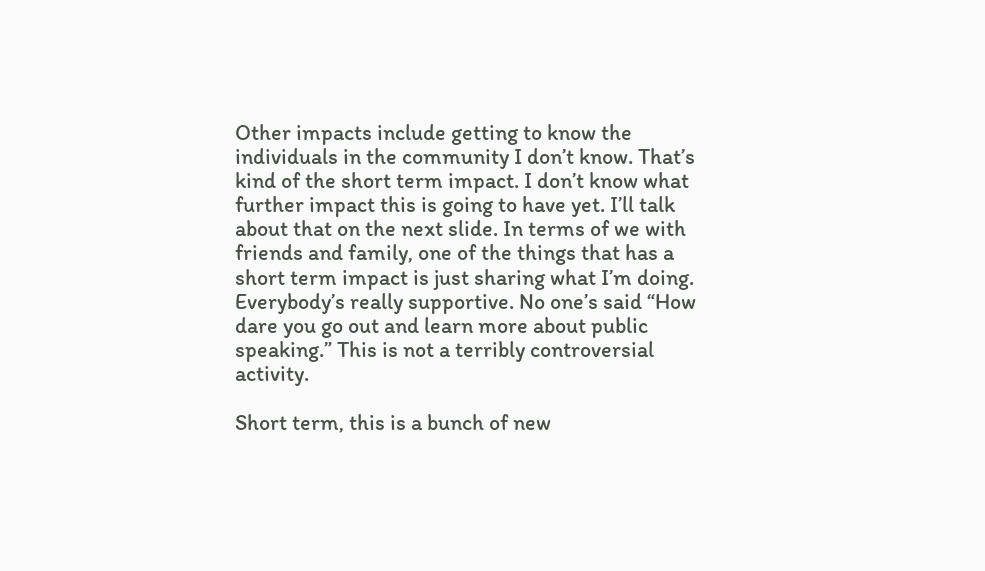Other impacts include getting to know the individuals in the community I don’t know. That’s kind of the short term impact. I don’t know what further impact this is going to have yet. I’ll talk about that on the next slide. In terms of we with friends and family, one of the things that has a short term impact is just sharing what I’m doing. Everybody’s really supportive. No one’s said “How dare you go out and learn more about public speaking.” This is not a terribly controversial activity.

Short term, this is a bunch of new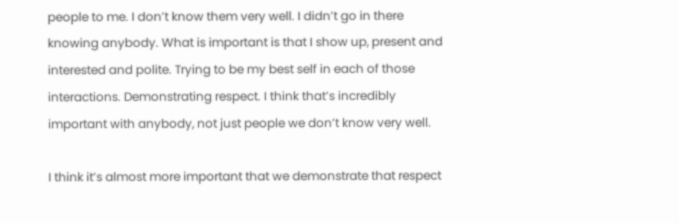people to me. I don’t know them very well. I didn’t go in there knowing anybody. What is important is that I show up, present and interested and polite. Trying to be my best self in each of those interactions. Demonstrating respect. I think that’s incredibly important with anybody, not just people we don’t know very well.

I think it’s almost more important that we demonstrate that respect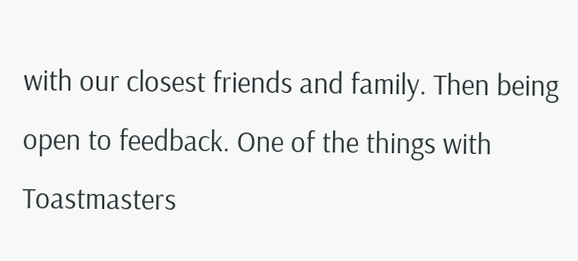with our closest friends and family. Then being open to feedback. One of the things with Toastmasters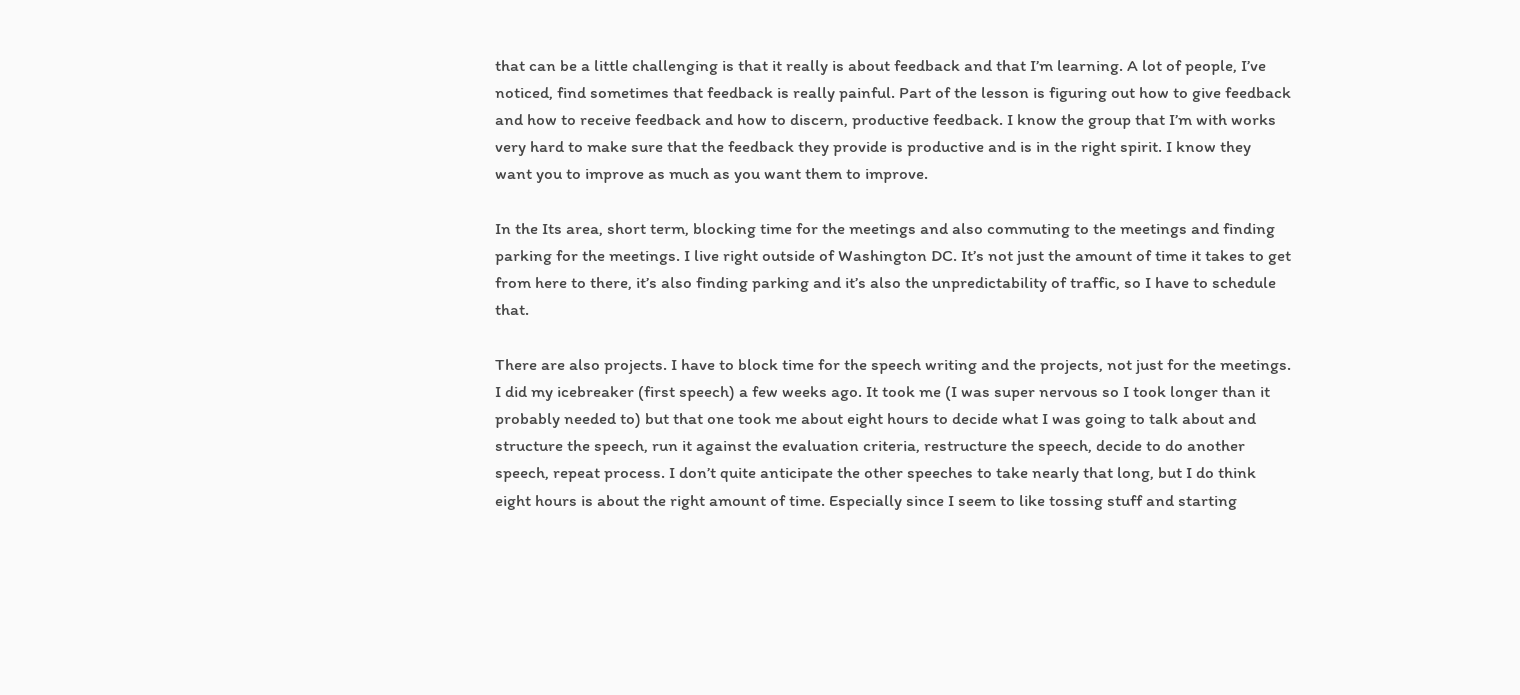that can be a little challenging is that it really is about feedback and that I’m learning. A lot of people, I’ve noticed, find sometimes that feedback is really painful. Part of the lesson is figuring out how to give feedback and how to receive feedback and how to discern, productive feedback. I know the group that I’m with works very hard to make sure that the feedback they provide is productive and is in the right spirit. I know they want you to improve as much as you want them to improve.

In the Its area, short term, blocking time for the meetings and also commuting to the meetings and finding parking for the meetings. I live right outside of Washington DC. It’s not just the amount of time it takes to get from here to there, it’s also finding parking and it’s also the unpredictability of traffic, so I have to schedule that.

There are also projects. I have to block time for the speech writing and the projects, not just for the meetings. I did my icebreaker (first speech) a few weeks ago. It took me (I was super nervous so I took longer than it probably needed to) but that one took me about eight hours to decide what I was going to talk about and structure the speech, run it against the evaluation criteria, restructure the speech, decide to do another speech, repeat process. I don’t quite anticipate the other speeches to take nearly that long, but I do think eight hours is about the right amount of time. Especially since I seem to like tossing stuff and starting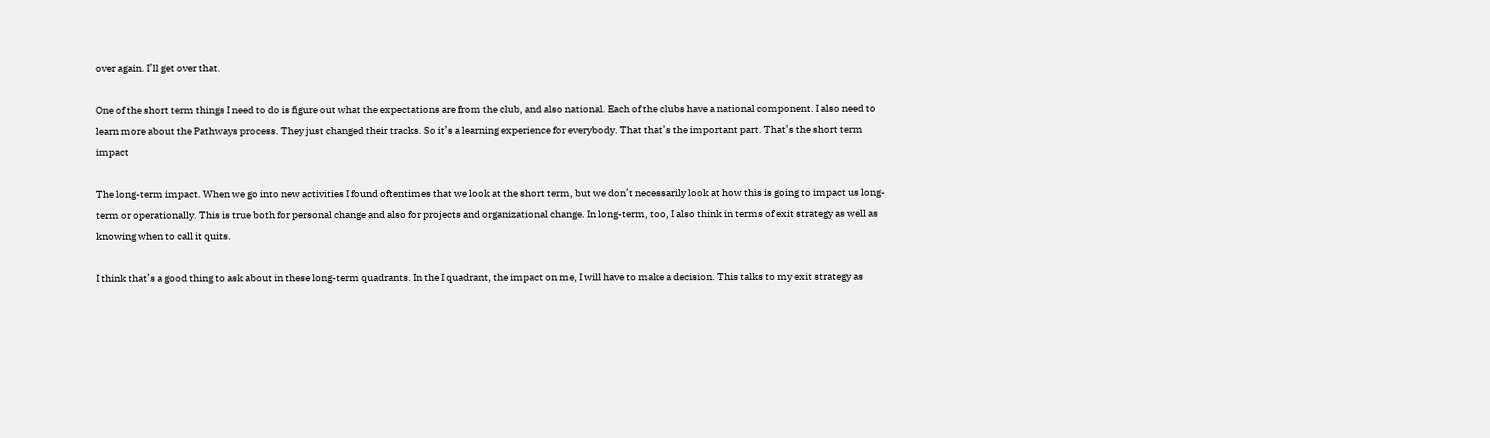over again. I’ll get over that.

One of the short term things I need to do is figure out what the expectations are from the club, and also national. Each of the clubs have a national component. I also need to learn more about the Pathways process. They just changed their tracks. So it’s a learning experience for everybody. That that’s the important part. That’s the short term impact

The long-term impact. When we go into new activities I found oftentimes that we look at the short term, but we don’t necessarily look at how this is going to impact us long-term or operationally. This is true both for personal change and also for projects and organizational change. In long-term, too, I also think in terms of exit strategy as well as knowing when to call it quits.

I think that’s a good thing to ask about in these long-term quadrants. In the I quadrant, the impact on me, I will have to make a decision. This talks to my exit strategy as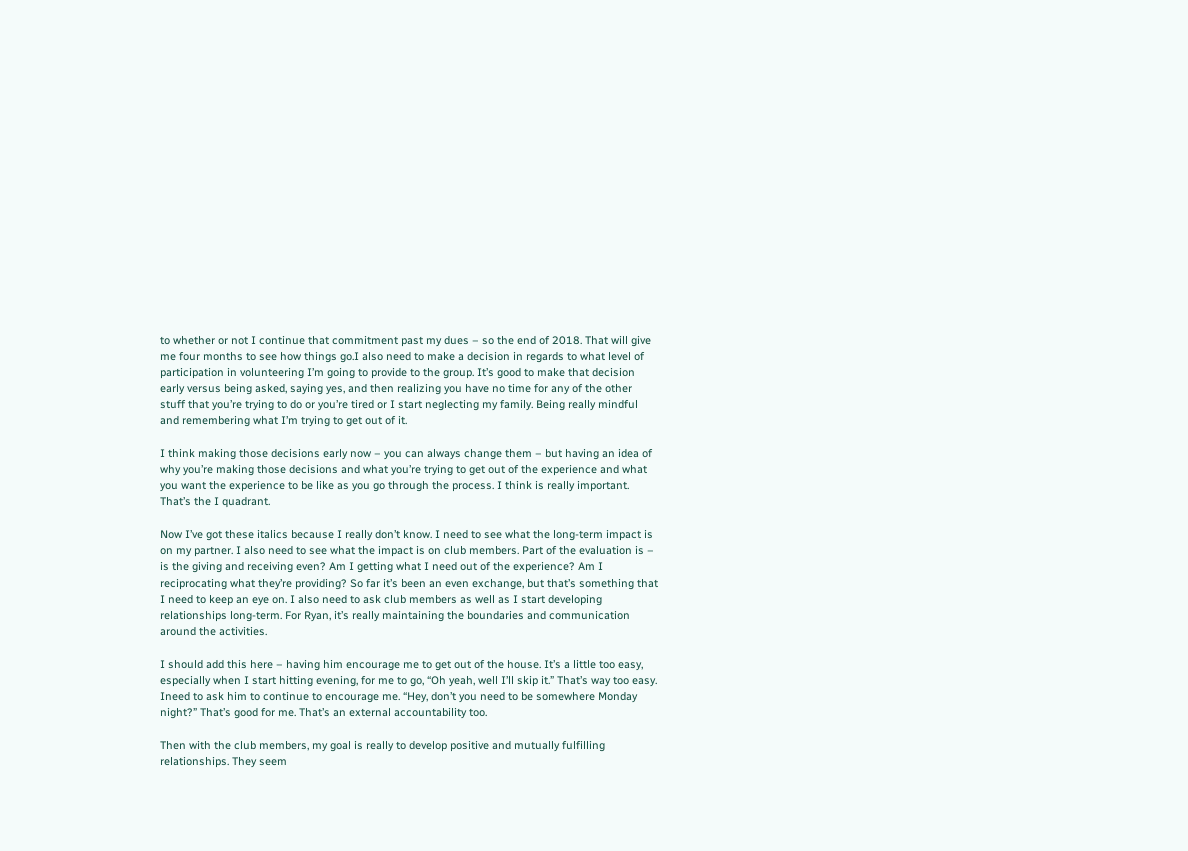to whether or not I continue that commitment past my dues – so the end of 2018. That will give me four months to see how things go.I also need to make a decision in regards to what level of participation in volunteering I’m going to provide to the group. It’s good to make that decision early versus being asked, saying yes, and then realizing you have no time for any of the other stuff that you’re trying to do or you’re tired or I start neglecting my family. Being really mindful and remembering what I’m trying to get out of it.

I think making those decisions early now – you can always change them – but having an idea of why you’re making those decisions and what you’re trying to get out of the experience and what you want the experience to be like as you go through the process. I think is really important. That’s the I quadrant.

Now I’ve got these italics because I really don’t know. I need to see what the long-term impact is on my partner. I also need to see what the impact is on club members. Part of the evaluation is – is the giving and receiving even? Am I getting what I need out of the experience? Am I reciprocating what they’re providing? So far it’s been an even exchange, but that’s something that I need to keep an eye on. I also need to ask club members as well as I start developing relationships long-term. For Ryan, it’s really maintaining the boundaries and communication around the activities.

I should add this here – having him encourage me to get out of the house. It’s a little too easy, especially when I start hitting evening, for me to go, “Oh yeah, well I’ll skip it.” That’s way too easy. Ineed to ask him to continue to encourage me. “Hey, don’t you need to be somewhere Monday night?” That’s good for me. That’s an external accountability too.

Then with the club members, my goal is really to develop positive and mutually fulfilling relationships. They seem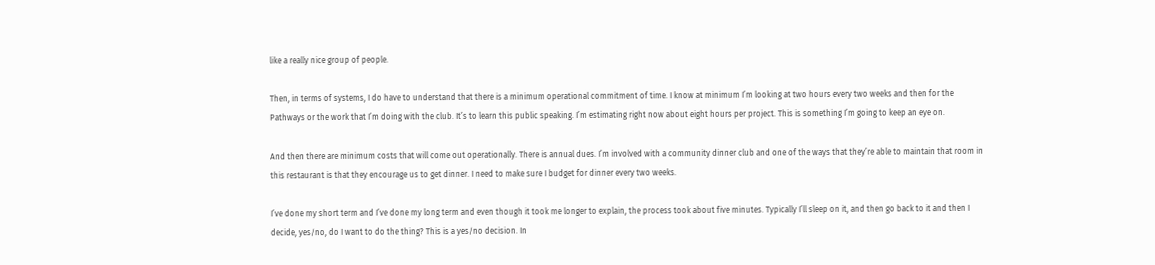like a really nice group of people.

Then, in terms of systems, I do have to understand that there is a minimum operational commitment of time. I know at minimum I’m looking at two hours every two weeks and then for the Pathways or the work that I’m doing with the club. It’s to learn this public speaking. I’m estimating right now about eight hours per project. This is something I’m going to keep an eye on.

And then there are minimum costs that will come out operationally. There is annual dues. I’m involved with a community dinner club and one of the ways that they’re able to maintain that room in this restaurant is that they encourage us to get dinner. I need to make sure I budget for dinner every two weeks.

I’ve done my short term and I’ve done my long term and even though it took me longer to explain, the process took about five minutes. Typically I’ll sleep on it, and then go back to it and then I decide, yes/no, do I want to do the thing? This is a yes/no decision. In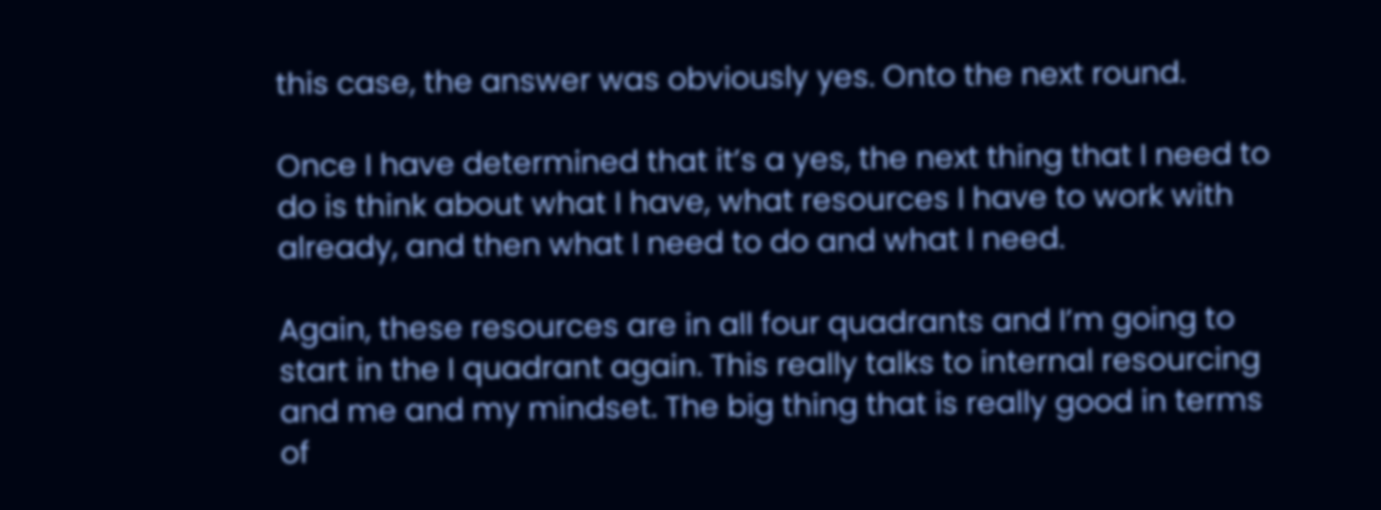this case, the answer was obviously yes. Onto the next round.

Once I have determined that it’s a yes, the next thing that I need to do is think about what I have, what resources I have to work with already, and then what I need to do and what I need.

Again, these resources are in all four quadrants and I’m going to start in the I quadrant again. This really talks to internal resourcing and me and my mindset. The big thing that is really good in terms of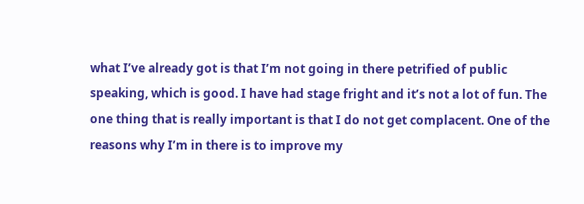what I’ve already got is that I’m not going in there petrified of public speaking, which is good. I have had stage fright and it’s not a lot of fun. The one thing that is really important is that I do not get complacent. One of the reasons why I’m in there is to improve my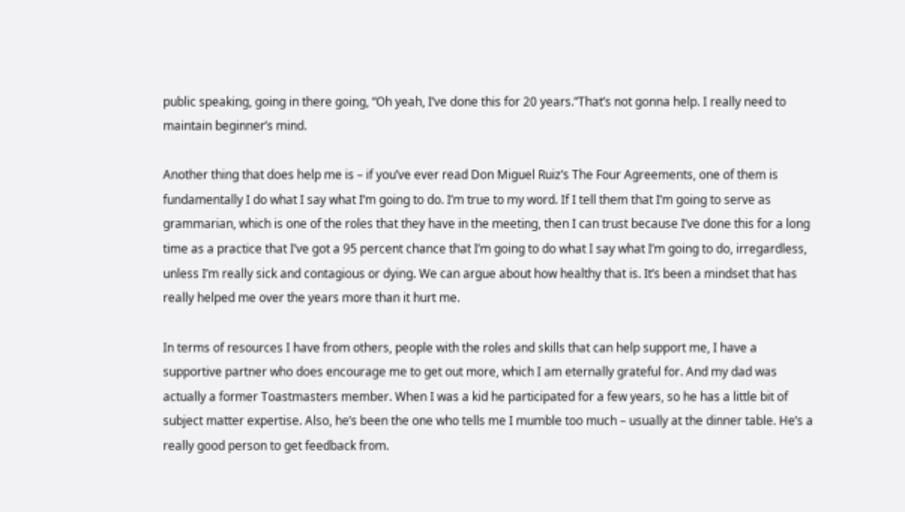public speaking, going in there going, “Oh yeah, I’ve done this for 20 years.”That’s not gonna help. I really need to maintain beginner’s mind.

Another thing that does help me is – if you’ve ever read Don Miguel Ruiz’s The Four Agreements, one of them is fundamentally I do what I say what I’m going to do. I’m true to my word. If I tell them that I’m going to serve as grammarian, which is one of the roles that they have in the meeting, then I can trust because I’ve done this for a long time as a practice that I’ve got a 95 percent chance that I’m going to do what I say what I’m going to do, irregardless, unless I’m really sick and contagious or dying. We can argue about how healthy that is. It’s been a mindset that has really helped me over the years more than it hurt me.

In terms of resources I have from others, people with the roles and skills that can help support me, I have a supportive partner who does encourage me to get out more, which I am eternally grateful for. And my dad was actually a former Toastmasters member. When I was a kid he participated for a few years, so he has a little bit of subject matter expertise. Also, he’s been the one who tells me I mumble too much – usually at the dinner table. He’s a really good person to get feedback from.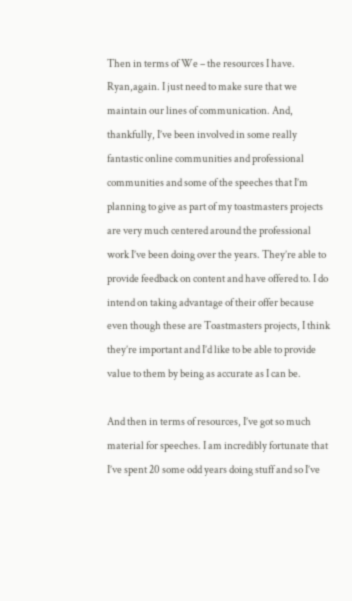Then in terms of We – the resources I have. Ryan,again. I just need to make sure that we maintain our lines of communication. And, thankfully, I’ve been involved in some really fantastic online communities and professional communities and some of the speeches that I’m planning to give as part of my toastmasters projects are very much centered around the professional work I’ve been doing over the years. They’re able to provide feedback on content and have offered to. I do intend on taking advantage of their offer because even though these are Toastmasters projects, I think they’re important and I’d like to be able to provide value to them by being as accurate as I can be.

And then in terms of resources, I’ve got so much material for speeches. I am incredibly fortunate that I’ve spent 20 some odd years doing stuff and so I’ve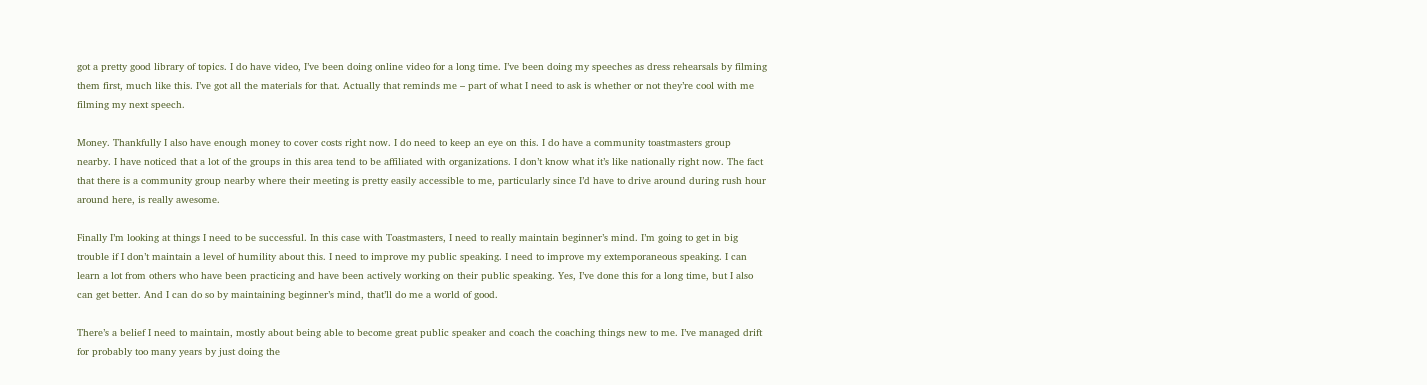got a pretty good library of topics. I do have video, I’ve been doing online video for a long time. I’ve been doing my speeches as dress rehearsals by filming them first, much like this. I’ve got all the materials for that. Actually that reminds me – part of what I need to ask is whether or not they’re cool with me filming my next speech.

Money. Thankfully I also have enough money to cover costs right now. I do need to keep an eye on this. I do have a community toastmasters group nearby. I have noticed that a lot of the groups in this area tend to be affiliated with organizations. I don’t know what it’s like nationally right now. The fact that there is a community group nearby where their meeting is pretty easily accessible to me, particularly since I’d have to drive around during rush hour around here, is really awesome.

Finally I’m looking at things I need to be successful. In this case with Toastmasters, I need to really maintain beginner’s mind. I’m going to get in big trouble if I don’t maintain a level of humility about this. I need to improve my public speaking. I need to improve my extemporaneous speaking. I can learn a lot from others who have been practicing and have been actively working on their public speaking. Yes, I’ve done this for a long time, but I also can get better. And I can do so by maintaining beginner’s mind, that’ll do me a world of good.

There’s a belief I need to maintain, mostly about being able to become great public speaker and coach the coaching things new to me. I’ve managed drift for probably too many years by just doing the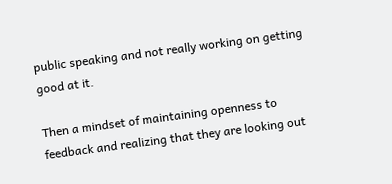public speaking and not really working on getting good at it.

Then a mindset of maintaining openness to feedback and realizing that they are looking out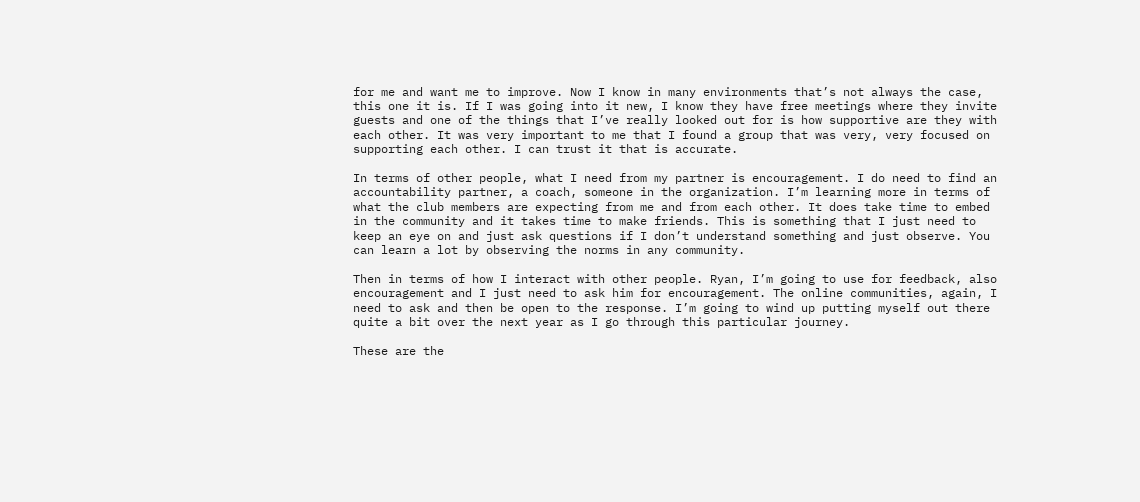for me and want me to improve. Now I know in many environments that’s not always the case, this one it is. If I was going into it new, I know they have free meetings where they invite guests and one of the things that I’ve really looked out for is how supportive are they with each other. It was very important to me that I found a group that was very, very focused on supporting each other. I can trust it that is accurate.

In terms of other people, what I need from my partner is encouragement. I do need to find an accountability partner, a coach, someone in the organization. I’m learning more in terms of what the club members are expecting from me and from each other. It does take time to embed in the community and it takes time to make friends. This is something that I just need to keep an eye on and just ask questions if I don’t understand something and just observe. You can learn a lot by observing the norms in any community.

Then in terms of how I interact with other people. Ryan, I’m going to use for feedback, also encouragement and I just need to ask him for encouragement. The online communities, again, I need to ask and then be open to the response. I’m going to wind up putting myself out there quite a bit over the next year as I go through this particular journey.

These are the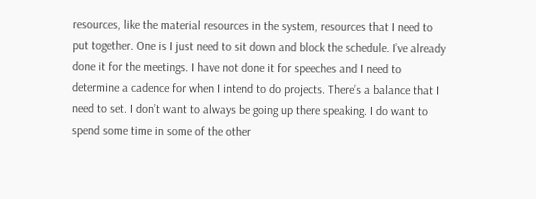resources, like the material resources in the system, resources that I need to put together. One is I just need to sit down and block the schedule. I’ve already done it for the meetings. I have not done it for speeches and I need to determine a cadence for when I intend to do projects. There’s a balance that I need to set. I don’t want to always be going up there speaking. I do want to spend some time in some of the other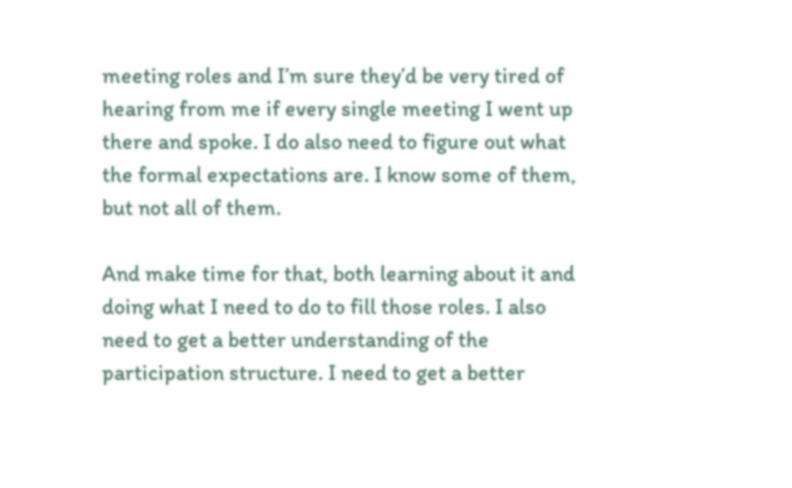meeting roles and I’m sure they’d be very tired of hearing from me if every single meeting I went up there and spoke. I do also need to figure out what the formal expectations are. I know some of them, but not all of them.

And make time for that, both learning about it and doing what I need to do to fill those roles. I also need to get a better understanding of the participation structure. I need to get a better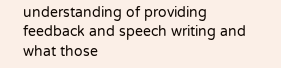understanding of providing feedback and speech writing and what those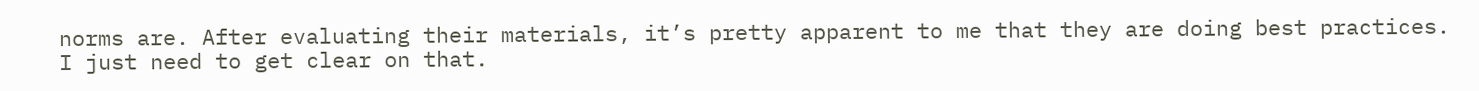norms are. After evaluating their materials, it’s pretty apparent to me that they are doing best practices. I just need to get clear on that.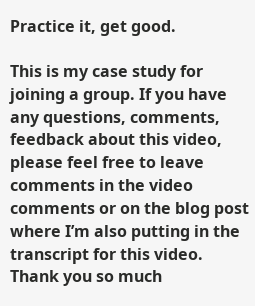Practice it, get good.

This is my case study for joining a group. If you have any questions, comments, feedback about this video, please feel free to leave comments in the video comments or on the blog post where I’m also putting in the transcript for this video. Thank you so much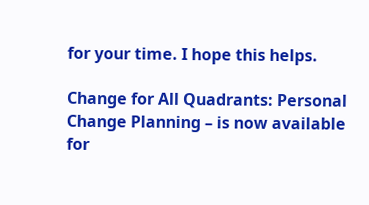for your time. I hope this helps.

Change for All Quadrants: Personal Change Planning – is now available for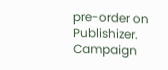pre-order on Publishizer.
Campaign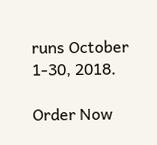runs October 1-30, 2018.

Order Now